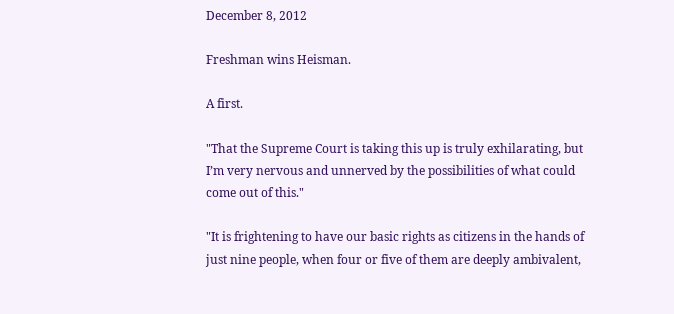December 8, 2012

Freshman wins Heisman.

A first.

"That the Supreme Court is taking this up is truly exhilarating, but I’m very nervous and unnerved by the possibilities of what could come out of this."

"It is frightening to have our basic rights as citizens in the hands of just nine people, when four or five of them are deeply ambivalent,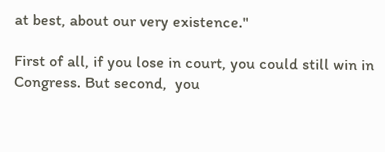at best, about our very existence."

First of all, if you lose in court, you could still win in Congress. But second,  you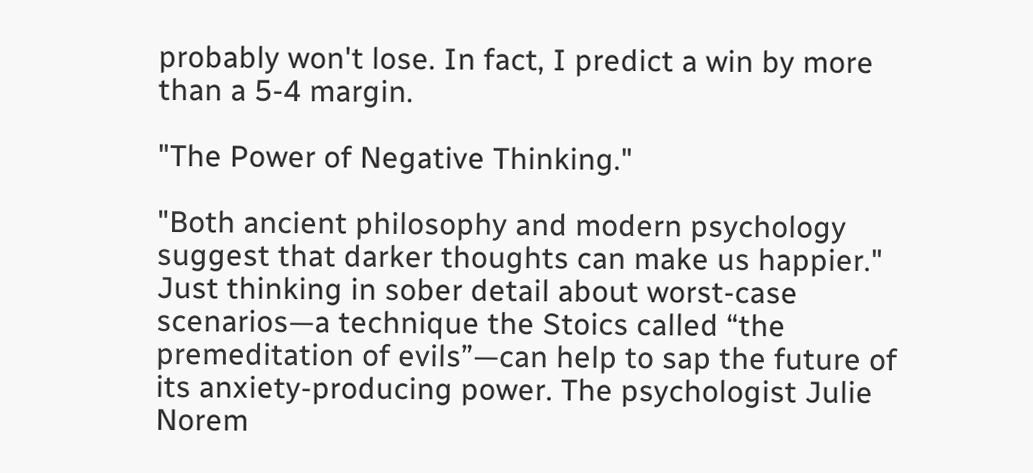probably won't lose. In fact, I predict a win by more than a 5-4 margin.

"The Power of Negative Thinking."

"Both ancient philosophy and modern psychology suggest that darker thoughts can make us happier."
Just thinking in sober detail about worst-case scenarios—a technique the Stoics called “the premeditation of evils”—can help to sap the future of its anxiety-producing power. The psychologist Julie Norem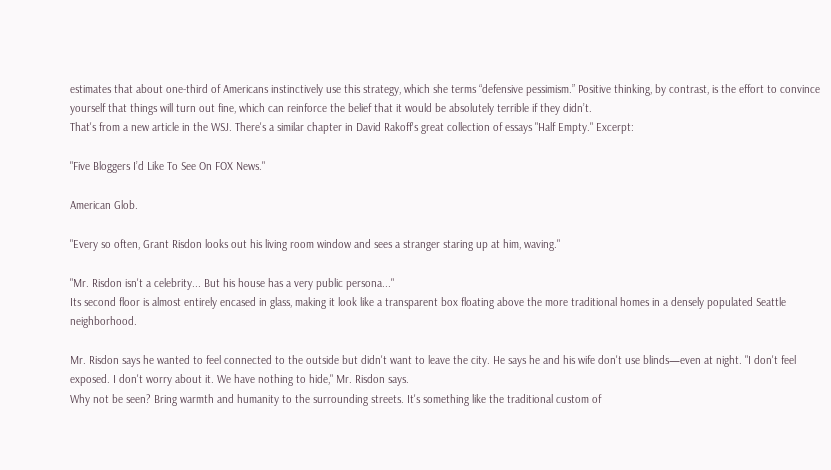estimates that about one-third of Americans instinctively use this strategy, which she terms “defensive pessimism.” Positive thinking, by contrast, is the effort to convince yourself that things will turn out fine, which can reinforce the belief that it would be absolutely terrible if they didn’t.
That's from a new article in the WSJ. There's a similar chapter in David Rakoff's great collection of essays "Half Empty." Excerpt:

"Five Bloggers I’d Like To See On FOX News."

American Glob.

"Every so often, Grant Risdon looks out his living room window and sees a stranger staring up at him, waving."

"Mr. Risdon isn't a celebrity... But his house has a very public persona..."
Its second floor is almost entirely encased in glass, making it look like a transparent box floating above the more traditional homes in a densely populated Seattle neighborhood.

Mr. Risdon says he wanted to feel connected to the outside but didn't want to leave the city. He says he and his wife don't use blinds—even at night. "I don't feel exposed. I don't worry about it. We have nothing to hide," Mr. Risdon says.
Why not be seen? Bring warmth and humanity to the surrounding streets. It's something like the traditional custom of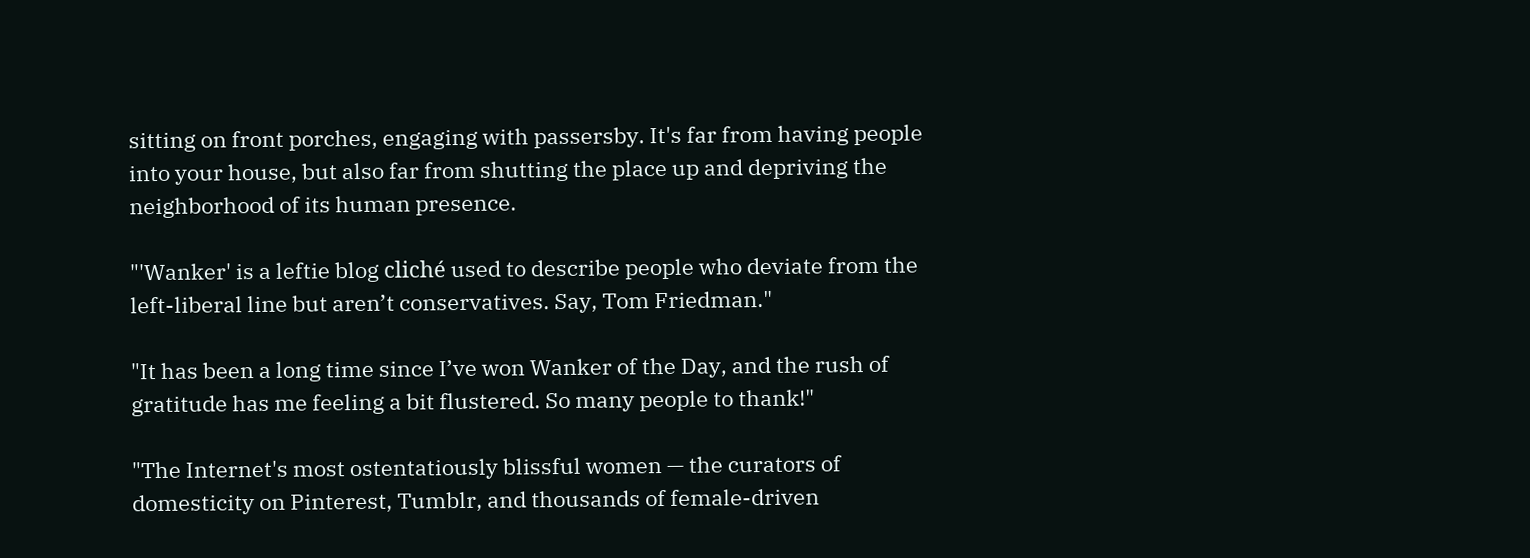sitting on front porches, engaging with passersby. It's far from having people into your house, but also far from shutting the place up and depriving the neighborhood of its human presence.

"'Wanker' is a leftie blog cliché used to describe people who deviate from the left-liberal line but aren’t conservatives. Say, Tom Friedman."

"It has been a long time since I’ve won Wanker of the Day, and the rush of gratitude has me feeling a bit flustered. So many people to thank!"

"The Internet's most ostentatiously blissful women — the curators of domesticity on Pinterest, Tumblr, and thousands of female-driven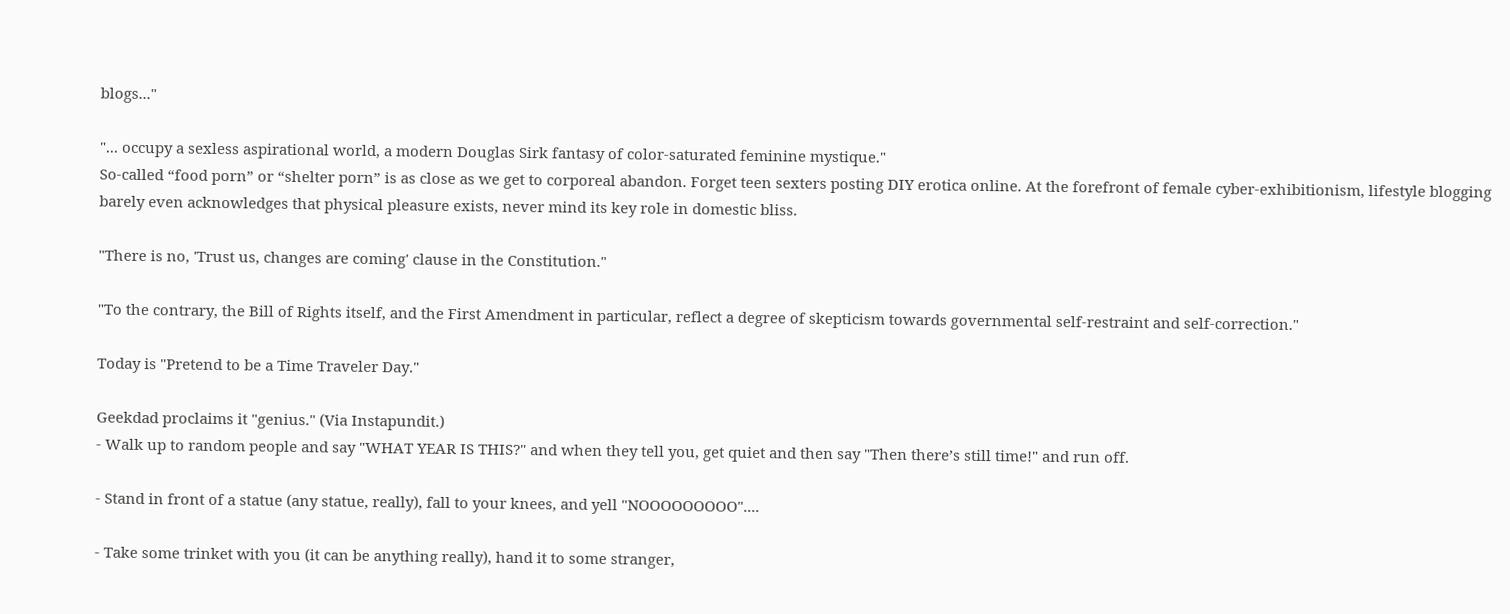blogs..."

"... occupy a sexless aspirational world, a modern Douglas Sirk fantasy of color-saturated feminine mystique."
So-called “food porn” or “shelter porn” is as close as we get to corporeal abandon. Forget teen sexters posting DIY erotica online. At the forefront of female cyber-exhibitionism, lifestyle blogging barely even acknowledges that physical pleasure exists, never mind its key role in domestic bliss.

"There is no, 'Trust us, changes are coming' clause in the Constitution."

"To the contrary, the Bill of Rights itself, and the First Amendment in particular, reflect a degree of skepticism towards governmental self-restraint and self-correction."

Today is "Pretend to be a Time Traveler Day."

Geekdad proclaims it "genius." (Via Instapundit.)
- Walk up to random people and say "WHAT YEAR IS THIS?" and when they tell you, get quiet and then say "Then there’s still time!" and run off.

- Stand in front of a statue (any statue, really), fall to your knees, and yell "NOOOOOOOOO"....

- Take some trinket with you (it can be anything really), hand it to some stranger,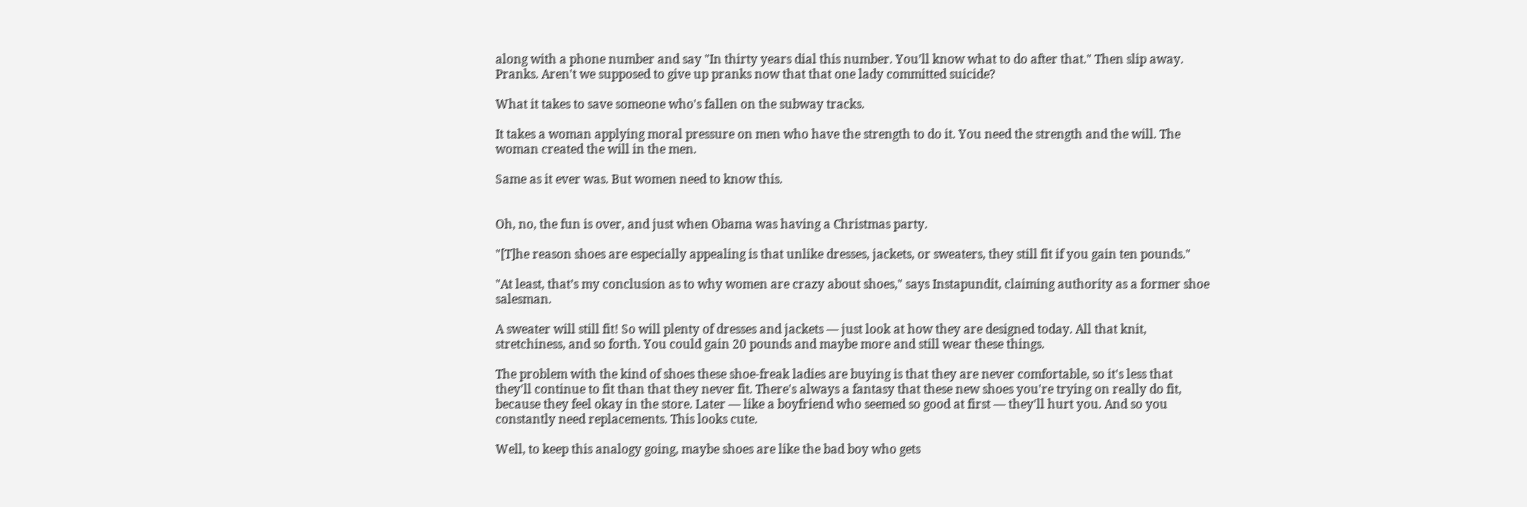along with a phone number and say "In thirty years dial this number. You’ll know what to do after that." Then slip away.
Pranks. Aren't we supposed to give up pranks now that that one lady committed suicide?

What it takes to save someone who's fallen on the subway tracks.

It takes a woman applying moral pressure on men who have the strength to do it. You need the strength and the will. The woman created the will in the men.

Same as it ever was. But women need to know this.


Oh, no, the fun is over, and just when Obama was having a Christmas party.

"[T]he reason shoes are especially appealing is that unlike dresses, jackets, or sweaters, they still fit if you gain ten pounds."

"At least, that’s my conclusion as to why women are crazy about shoes," says Instapundit, claiming authority as a former shoe salesman.

A sweater will still fit! So will plenty of dresses and jackets — just look at how they are designed today. All that knit, stretchiness, and so forth. You could gain 20 pounds and maybe more and still wear these things.

The problem with the kind of shoes these shoe-freak ladies are buying is that they are never comfortable, so it's less that they'll continue to fit than that they never fit. There's always a fantasy that these new shoes you're trying on really do fit, because they feel okay in the store. Later — like a boyfriend who seemed so good at first — they'll hurt you. And so you constantly need replacements. This looks cute.

Well, to keep this analogy going, maybe shoes are like the bad boy who gets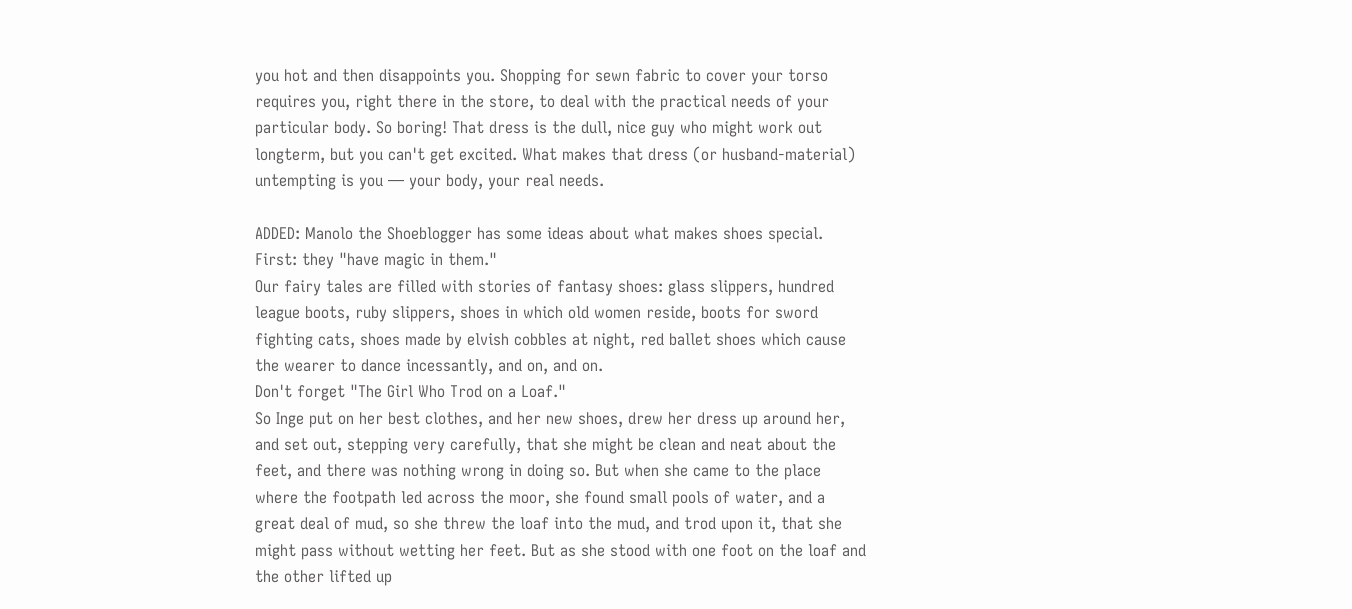you hot and then disappoints you. Shopping for sewn fabric to cover your torso requires you, right there in the store, to deal with the practical needs of your particular body. So boring! That dress is the dull, nice guy who might work out longterm, but you can't get excited. What makes that dress (or husband-material) untempting is you — your body, your real needs.

ADDED: Manolo the Shoeblogger has some ideas about what makes shoes special. First: they "have magic in them."
Our fairy tales are filled with stories of fantasy shoes: glass slippers, hundred league boots, ruby slippers, shoes in which old women reside, boots for sword fighting cats, shoes made by elvish cobbles at night, red ballet shoes which cause the wearer to dance incessantly, and on, and on.
Don't forget "The Girl Who Trod on a Loaf."
So Inge put on her best clothes, and her new shoes, drew her dress up around her, and set out, stepping very carefully, that she might be clean and neat about the feet, and there was nothing wrong in doing so. But when she came to the place where the footpath led across the moor, she found small pools of water, and a great deal of mud, so she threw the loaf into the mud, and trod upon it, that she might pass without wetting her feet. But as she stood with one foot on the loaf and the other lifted up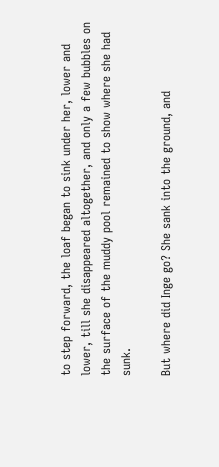to step forward, the loaf began to sink under her, lower and lower, till she disappeared altogether, and only a few bubbles on the surface of the muddy pool remained to show where she had sunk.

But where did Inge go? She sank into the ground, and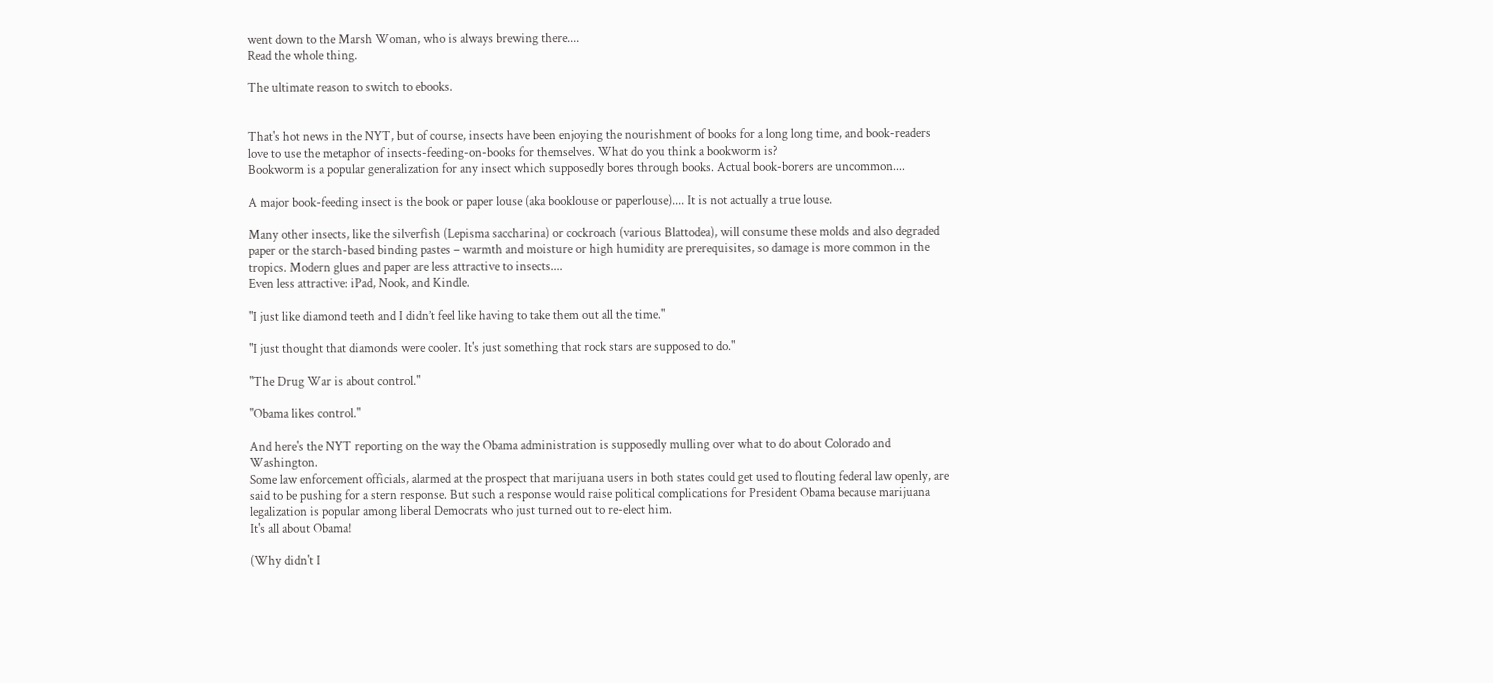went down to the Marsh Woman, who is always brewing there....
Read the whole thing.

The ultimate reason to switch to ebooks.


That's hot news in the NYT, but of course, insects have been enjoying the nourishment of books for a long long time, and book-readers love to use the metaphor of insects-feeding-on-books for themselves. What do you think a bookworm is?
Bookworm is a popular generalization for any insect which supposedly bores through books. Actual book-borers are uncommon....

A major book-feeding insect is the book or paper louse (aka booklouse or paperlouse).... It is not actually a true louse.

Many other insects, like the silverfish (Lepisma saccharina) or cockroach (various Blattodea), will consume these molds and also degraded paper or the starch-based binding pastes – warmth and moisture or high humidity are prerequisites, so damage is more common in the tropics. Modern glues and paper are less attractive to insects....
Even less attractive: iPad, Nook, and Kindle.

"I just like diamond teeth and I didn’t feel like having to take them out all the time."

"I just thought that diamonds were cooler. It's just something that rock stars are supposed to do."

"The Drug War is about control."

"Obama likes control."

And here's the NYT reporting on the way the Obama administration is supposedly mulling over what to do about Colorado and Washington.
Some law enforcement officials, alarmed at the prospect that marijuana users in both states could get used to flouting federal law openly, are said to be pushing for a stern response. But such a response would raise political complications for President Obama because marijuana legalization is popular among liberal Democrats who just turned out to re-elect him.
It's all about Obama!

(Why didn't I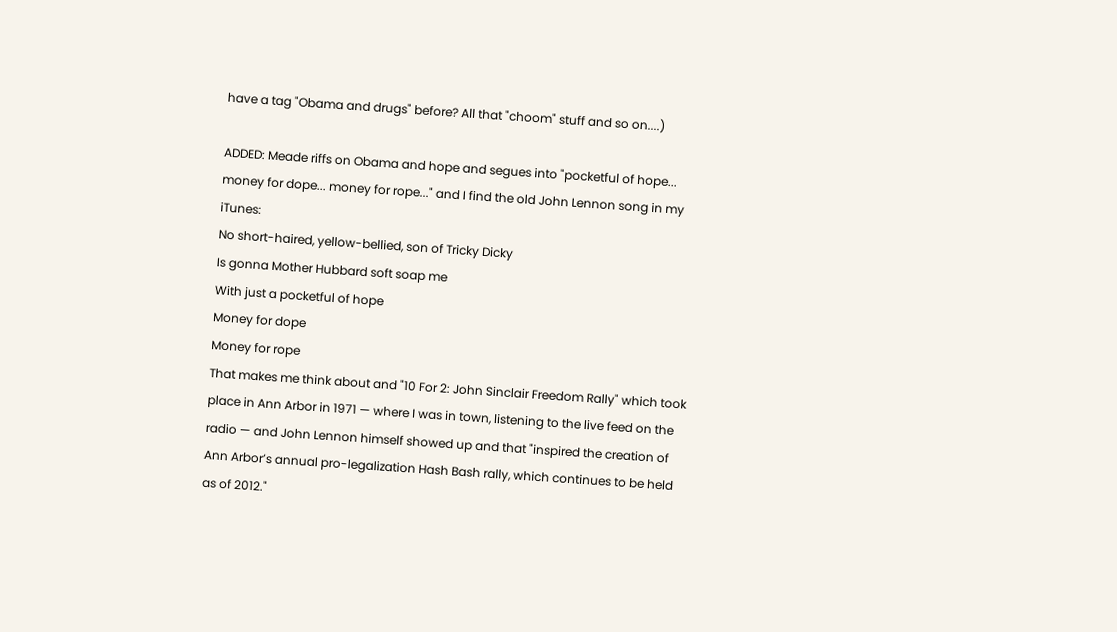have a tag "Obama and drugs" before? All that "choom" stuff and so on....)

ADDED: Meade riffs on Obama and hope and segues into "pocketful of hope... money for dope... money for rope..." and I find the old John Lennon song in my iTunes:
No short-haired, yellow-bellied, son of Tricky Dicky
Is gonna Mother Hubbard soft soap me
With just a pocketful of hope
Money for dope
Money for rope
That makes me think about and "10 For 2: John Sinclair Freedom Rally" which took place in Ann Arbor in 1971 — where I was in town, listening to the live feed on the radio — and John Lennon himself showed up and that "inspired the creation of Ann Arbor’s annual pro-legalization Hash Bash rally, which continues to be held as of 2012."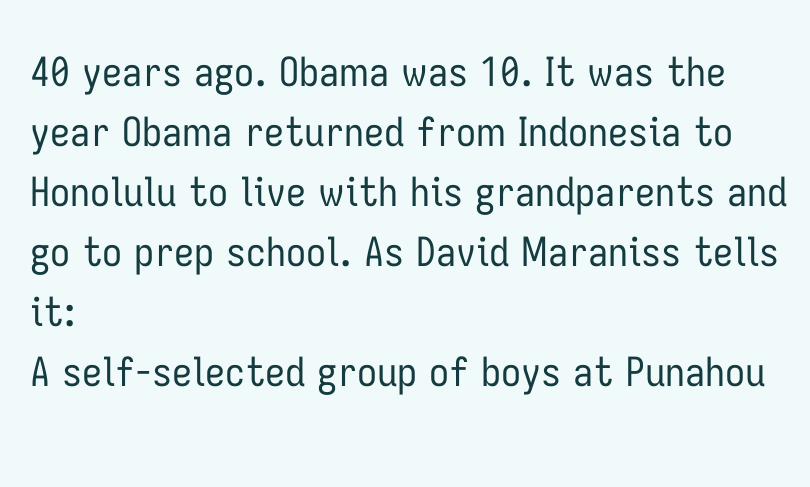40 years ago. Obama was 10. It was the year Obama returned from Indonesia to Honolulu to live with his grandparents and go to prep school. As David Maraniss tells it:
A self-selected group of boys at Punahou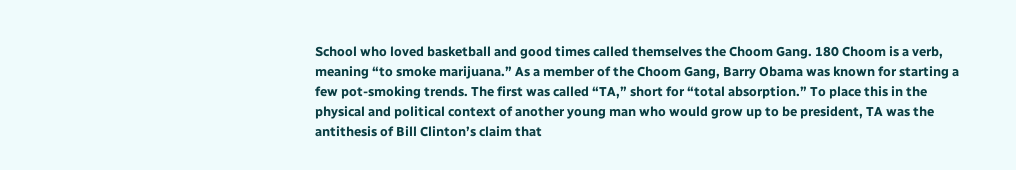School who loved basketball and good times called themselves the Choom Gang. 180 Choom is a verb, meaning “to smoke marijuana.” As a member of the Choom Gang, Barry Obama was known for starting a few pot-smoking trends. The first was called “TA,” short for “total absorption.” To place this in the physical and political context of another young man who would grow up to be president, TA was the antithesis of Bill Clinton’s claim that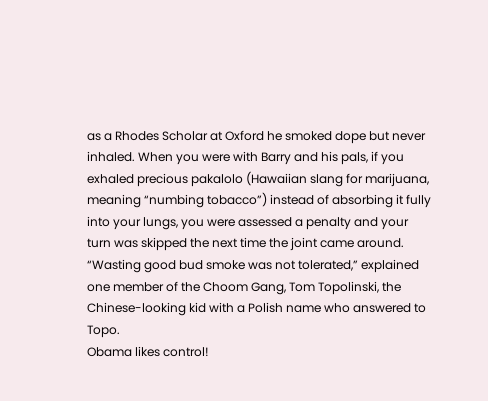as a Rhodes Scholar at Oxford he smoked dope but never inhaled. When you were with Barry and his pals, if you exhaled precious pakalolo (Hawaiian slang for marijuana, meaning “numbing tobacco”) instead of absorbing it fully into your lungs, you were assessed a penalty and your turn was skipped the next time the joint came around. “Wasting good bud smoke was not tolerated,” explained one member of the Choom Gang, Tom Topolinski, the Chinese-looking kid with a Polish name who answered to Topo.
Obama likes control!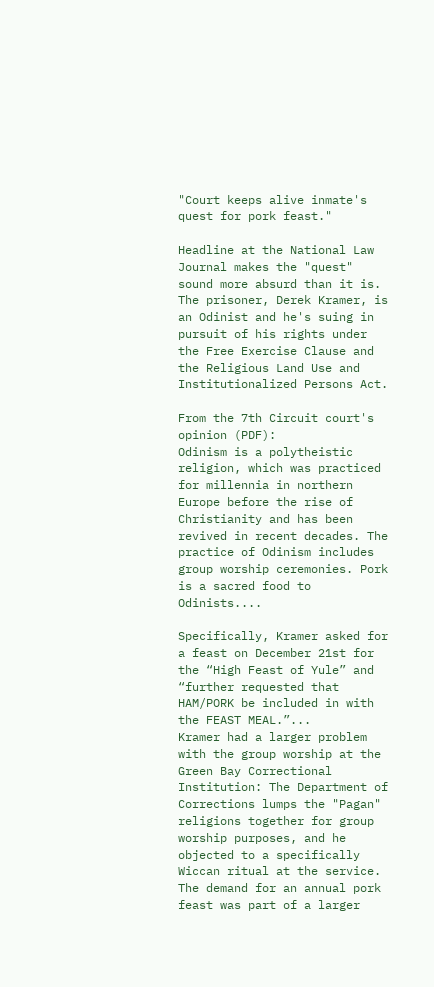"Court keeps alive inmate's quest for pork feast."

Headline at the National Law Journal makes the "quest" sound more absurd than it is. The prisoner, Derek Kramer, is an Odinist and he's suing in pursuit of his rights under the Free Exercise Clause and the Religious Land Use and Institutionalized Persons Act.

From the 7th Circuit court's opinion (PDF):
Odinism is a polytheistic religion, which was practiced for millennia in northern Europe before the rise of Christianity and has been revived in recent decades. The practice of Odinism includes group worship ceremonies. Pork is a sacred food to Odinists....

Specifically, Kramer asked for a feast on December 21st for the “High Feast of Yule” and “further requested that HAM/PORK be included in with the FEAST MEAL.”...
Kramer had a larger problem with the group worship at the Green Bay Correctional Institution: The Department of Corrections lumps the "Pagan" religions together for group worship purposes, and he objected to a specifically Wiccan ritual at the service. The demand for an annual pork feast was part of a larger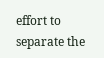effort to separate the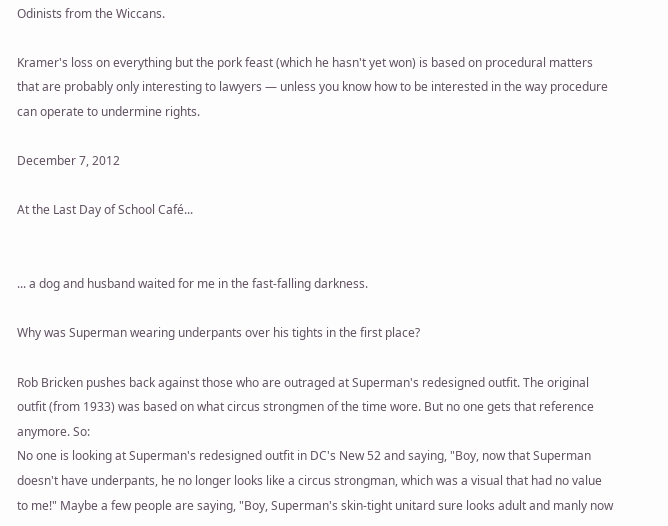Odinists from the Wiccans.

Kramer's loss on everything but the pork feast (which he hasn't yet won) is based on procedural matters that are probably only interesting to lawyers — unless you know how to be interested in the way procedure can operate to undermine rights.

December 7, 2012

At the Last Day of School Café...


... a dog and husband waited for me in the fast-falling darkness.

Why was Superman wearing underpants over his tights in the first place?

Rob Bricken pushes back against those who are outraged at Superman's redesigned outfit. The original outfit (from 1933) was based on what circus strongmen of the time wore. But no one gets that reference anymore. So:
No one is looking at Superman's redesigned outfit in DC's New 52 and saying, "Boy, now that Superman doesn't have underpants, he no longer looks like a circus strongman, which was a visual that had no value to me!" Maybe a few people are saying, "Boy, Superman's skin-tight unitard sure looks adult and manly now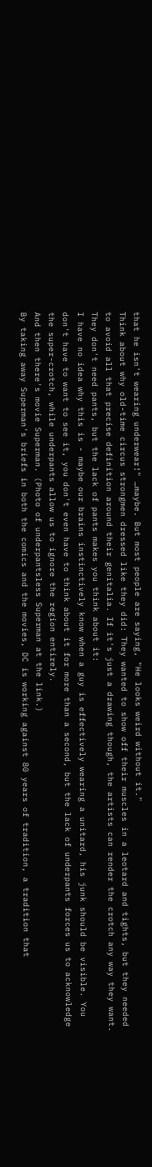that he isn't wearing underwear!" …maybe. But most people are saying, "He looks weird without it."
Think about why old-time circus strongmen dressed like they did: They wanted to show off their muscles in a leotard and tights, but they needed to avoid all that precise definition around their genitalia. If it's just a drawing though, the artists can render the crotch any way they want. They don't need pants, but the lack of pants makes you think about it:
I have no idea why this is - maybe our brains instinctively know when a guy is effectively wearing a unitard, his junk should be visible. You don't have to want to see it, you don't even have to think about it for more than a second, but the lack of underpants forces us to acknowledge the super-crotch, while underpants allow us to ignore the region entirely.
And then there's movie Superman. (Photo of underpantsless Superman at the link.)
By taking away Superman's briefs in both the comics and the movies, DC is working against 80 years of tradition, a tradition that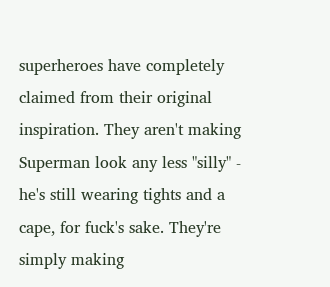superheroes have completely claimed from their original inspiration. They aren't making Superman look any less "silly" - he's still wearing tights and a cape, for fuck's sake. They're simply making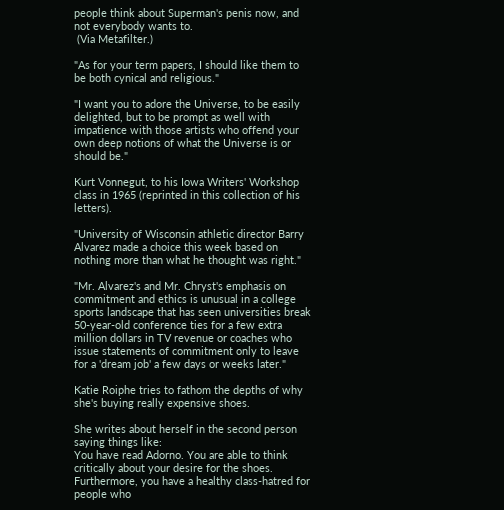people think about Superman's penis now, and not everybody wants to.
 (Via Metafilter.)

"As for your term papers, I should like them to be both cynical and religious."

"I want you to adore the Universe, to be easily delighted, but to be prompt as well with impatience with those artists who offend your own deep notions of what the Universe is or should be."

Kurt Vonnegut, to his Iowa Writers' Workshop class in 1965 (reprinted in this collection of his letters).

"University of Wisconsin athletic director Barry Alvarez made a choice this week based on nothing more than what he thought was right."

"Mr. Alvarez's and Mr. Chryst's emphasis on commitment and ethics is unusual in a college sports landscape that has seen universities break 50-year-old conference ties for a few extra million dollars in TV revenue or coaches who issue statements of commitment only to leave for a 'dream job' a few days or weeks later."

Katie Roiphe tries to fathom the depths of why she's buying really expensive shoes.

She writes about herself in the second person saying things like:
You have read Adorno. You are able to think critically about your desire for the shoes. Furthermore, you have a healthy class-hatred for people who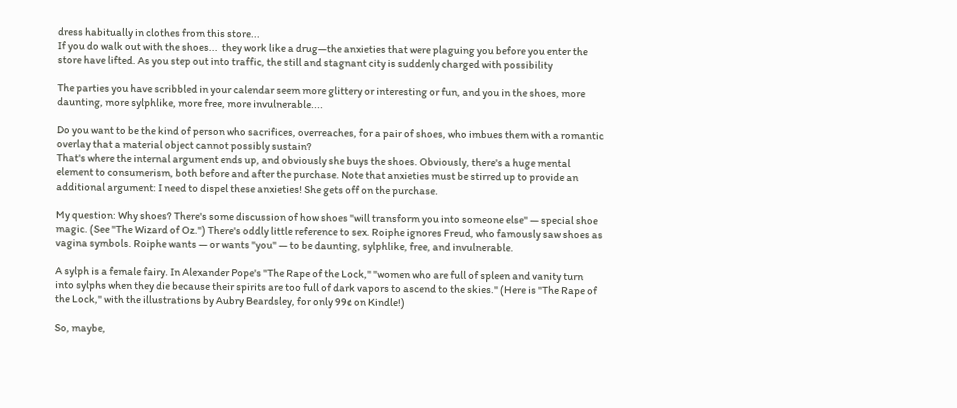dress habitually in clothes from this store...
If you do walk out with the shoes...  they work like a drug—the anxieties that were plaguing you before you enter the store have lifted. As you step out into traffic, the still and stagnant city is suddenly charged with possibility

The parties you have scribbled in your calendar seem more glittery or interesting or fun, and you in the shoes, more daunting, more sylphlike, more free, more invulnerable....

Do you want to be the kind of person who sacrifices, overreaches, for a pair of shoes, who imbues them with a romantic overlay that a material object cannot possibly sustain?
That's where the internal argument ends up, and obviously she buys the shoes. Obviously, there's a huge mental element to consumerism, both before and after the purchase. Note that anxieties must be stirred up to provide an additional argument: I need to dispel these anxieties! She gets off on the purchase.

My question: Why shoes? There's some discussion of how shoes "will transform you into someone else" — special shoe magic. (See "The Wizard of Oz.") There's oddly little reference to sex. Roiphe ignores Freud, who famously saw shoes as vagina symbols. Roiphe wants — or wants "you" — to be daunting, sylphlike, free, and invulnerable.

A sylph is a female fairy. In Alexander Pope's "The Rape of the Lock," "women who are full of spleen and vanity turn into sylphs when they die because their spirits are too full of dark vapors to ascend to the skies." (Here is "The Rape of the Lock," with the illustrations by Aubry Beardsley, for only 99¢ on Kindle!)

So, maybe,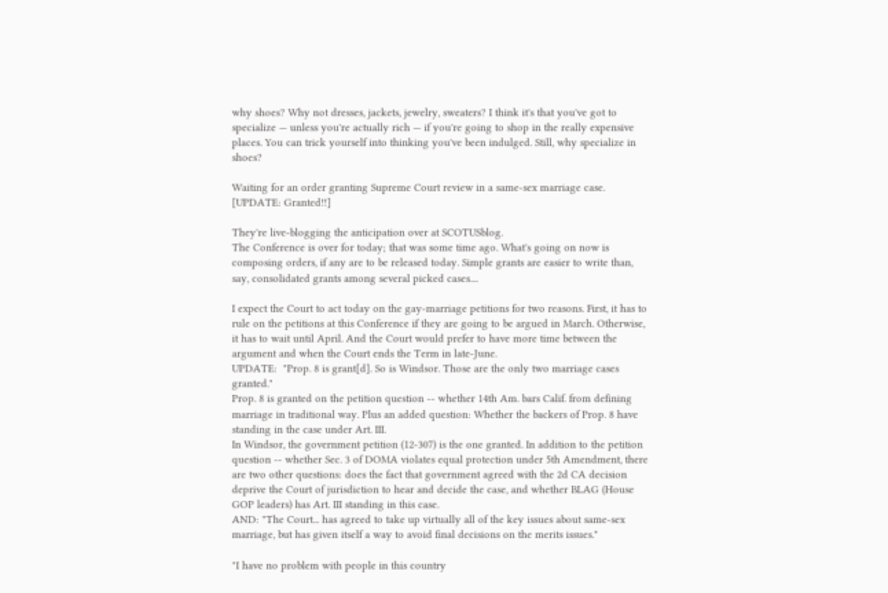why shoes? Why not dresses, jackets, jewelry, sweaters? I think it's that you've got to specialize — unless you're actually rich — if you're going to shop in the really expensive places. You can trick yourself into thinking you've been indulged. Still, why specialize in shoes?

Waiting for an order granting Supreme Court review in a same-sex marriage case. [UPDATE: Granted!!]

They're live-blogging the anticipation over at SCOTUSblog.
The Conference is over for today; that was some time ago. What's going on now is composing orders, if any are to be released today. Simple grants are easier to write than, say, consolidated grants among several picked cases....

I expect the Court to act today on the gay-marriage petitions for two reasons. First, it has to rule on the petitions at this Conference if they are going to be argued in March. Otherwise, it has to wait until April. And the Court would prefer to have more time between the argument and when the Court ends the Term in late-June.
UPDATE:  "Prop. 8 is grant[d]. So is Windsor. Those are the only two marriage cases granted."
Prop. 8 is granted on the petition question -- whether 14th Am. bars Calif. from defining marriage in traditional way. Plus an added question: Whether the backers of Prop. 8 have standing in the case under Art. III.
In Windsor, the government petition (12-307) is the one granted. In addition to the petition question -- whether Sec. 3 of DOMA violates equal protection under 5th Amendment, there are two other questions: does the fact that government agreed with the 2d CA decision deprive the Court of jurisdiction to hear and decide the case, and whether BLAG (House GOP leaders) has Art. III standing in this case.
AND: "The Court... has agreed to take up virtually all of the key issues about same-sex marriage, but has given itself a way to avoid final decisions on the merits issues."

"I have no problem with people in this country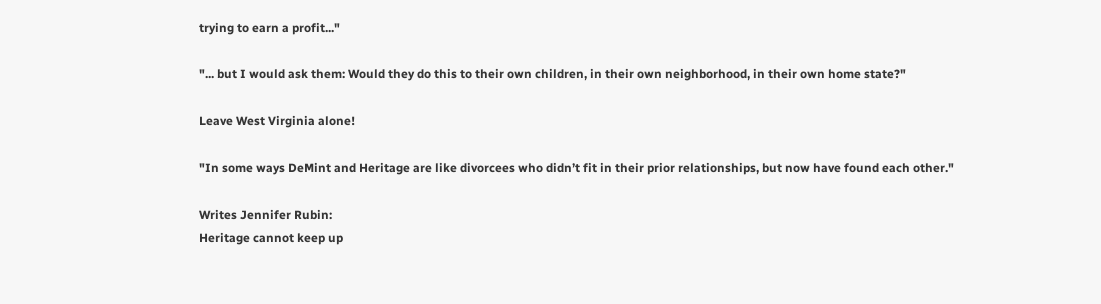trying to earn a profit..."

"... but I would ask them: Would they do this to their own children, in their own neighborhood, in their own home state?"

Leave West Virginia alone!

"In some ways DeMint and Heritage are like divorcees who didn’t fit in their prior relationships, but now have found each other."

Writes Jennifer Rubin:
Heritage cannot keep up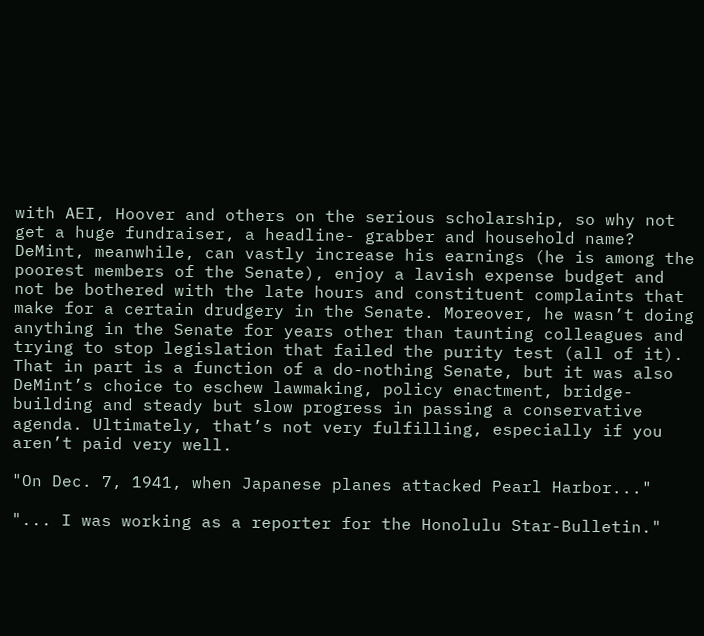with AEI, Hoover and others on the serious scholarship, so why not get a huge fundraiser, a headline- grabber and household name? DeMint, meanwhile, can vastly increase his earnings (he is among the poorest members of the Senate), enjoy a lavish expense budget and not be bothered with the late hours and constituent complaints that make for a certain drudgery in the Senate. Moreover, he wasn’t doing anything in the Senate for years other than taunting colleagues and trying to stop legislation that failed the purity test (all of it). That in part is a function of a do-nothing Senate, but it was also DeMint’s choice to eschew lawmaking, policy enactment, bridge-building and steady but slow progress in passing a conservative agenda. Ultimately, that’s not very fulfilling, especially if you aren’t paid very well.

"On Dec. 7, 1941, when Japanese planes attacked Pearl Harbor..."

"... I was working as a reporter for the Honolulu Star-Bulletin."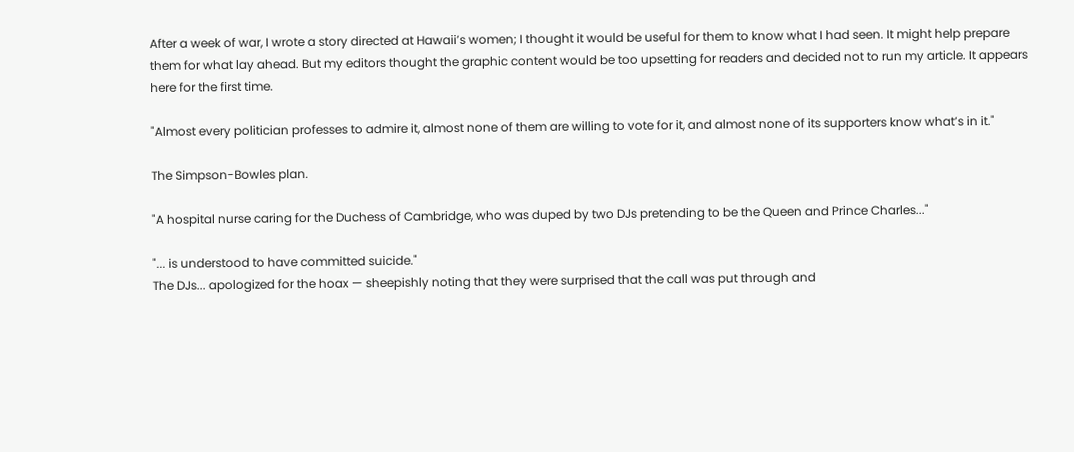After a week of war, I wrote a story directed at Hawaii’s women; I thought it would be useful for them to know what I had seen. It might help prepare them for what lay ahead. But my editors thought the graphic content would be too upsetting for readers and decided not to run my article. It appears here for the first time.

"Almost every politician professes to admire it, almost none of them are willing to vote for it, and almost none of its supporters know what’s in it."

The Simpson-Bowles plan.

"A hospital nurse caring for the Duchess of Cambridge, who was duped by two DJs pretending to be the Queen and Prince Charles..."

"... is understood to have committed suicide."
The DJs... apologized for the hoax — sheepishly noting that they were surprised that the call was put through and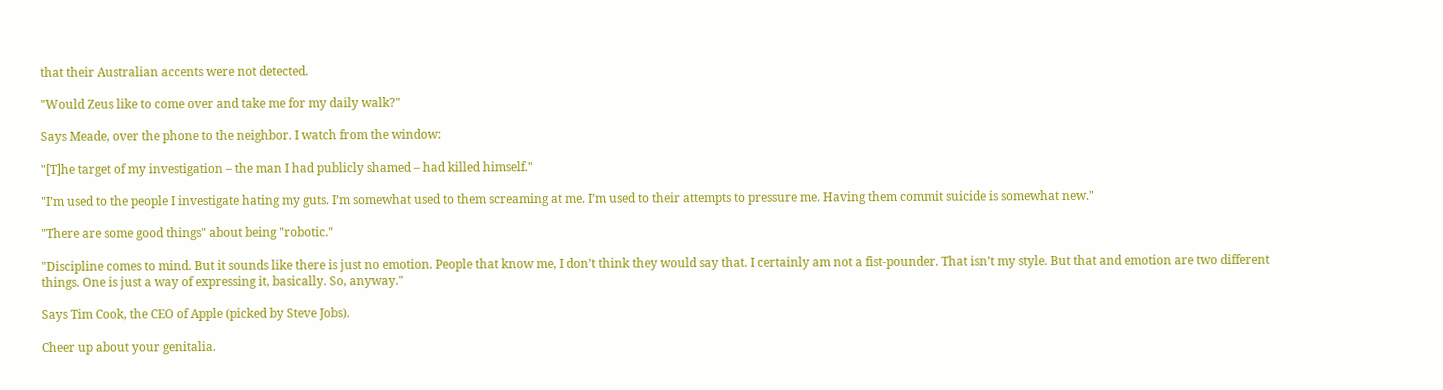that their Australian accents were not detected.

"Would Zeus like to come over and take me for my daily walk?"

Says Meade, over the phone to the neighbor. I watch from the window:

"[T]he target of my investigation – the man I had publicly shamed – had killed himself."

"I’m used to the people I investigate hating my guts. I’m somewhat used to them screaming at me. I’m used to their attempts to pressure me. Having them commit suicide is somewhat new."

"There are some good things" about being "robotic."

"Discipline comes to mind. But it sounds like there is just no emotion. People that know me, I don’t think they would say that. I certainly am not a fist-pounder. That isn’t my style. But that and emotion are two different things. One is just a way of expressing it, basically. So, anyway."

Says Tim Cook, the CEO of Apple (picked by Steve Jobs).

Cheer up about your genitalia.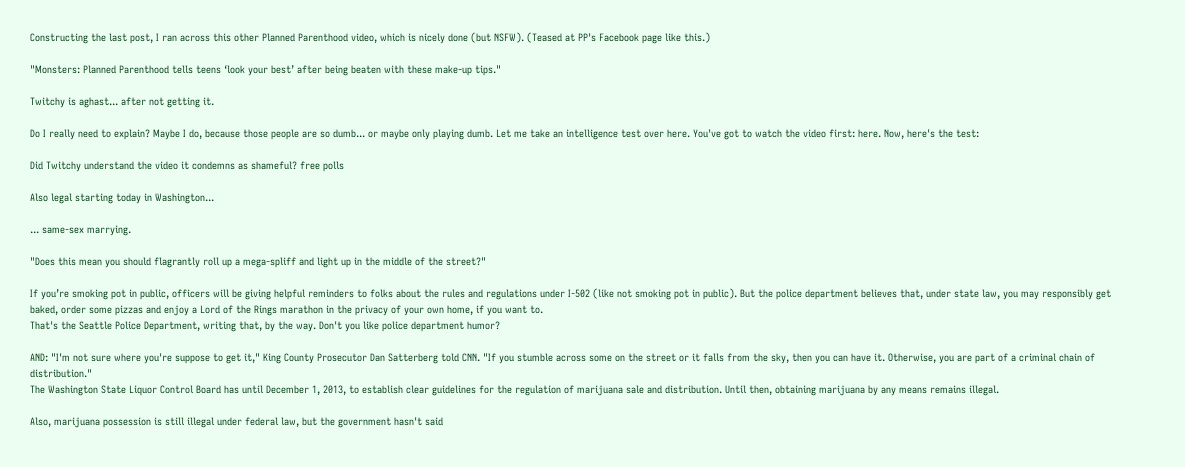Constructing the last post, I ran across this other Planned Parenthood video, which is nicely done (but NSFW). (Teased at PP's Facebook page like this.)

"Monsters: Planned Parenthood tells teens ‘look your best’ after being beaten with these make-up tips."

Twitchy is aghast... after not getting it.

Do I really need to explain? Maybe I do, because those people are so dumb... or maybe only playing dumb. Let me take an intelligence test over here. You've got to watch the video first: here. Now, here's the test:

Did Twitchy understand the video it condemns as shameful? free polls

Also legal starting today in Washington...

... same-sex marrying.

"Does this mean you should flagrantly roll up a mega-spliff and light up in the middle of the street?"

If you’re smoking pot in public, officers will be giving helpful reminders to folks about the rules and regulations under I-502 (like not smoking pot in public). But the police department believes that, under state law, you may responsibly get baked, order some pizzas and enjoy a Lord of the Rings marathon in the privacy of your own home, if you want to.
That's the Seattle Police Department, writing that, by the way. Don't you like police department humor?

AND: "I'm not sure where you're suppose to get it," King County Prosecutor Dan Satterberg told CNN. "If you stumble across some on the street or it falls from the sky, then you can have it. Otherwise, you are part of a criminal chain of distribution."
The Washington State Liquor Control Board has until December 1, 2013, to establish clear guidelines for the regulation of marijuana sale and distribution. Until then, obtaining marijuana by any means remains illegal.

Also, marijuana possession is still illegal under federal law, but the government hasn't said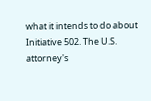what it intends to do about Initiative 502. The U.S. attorney's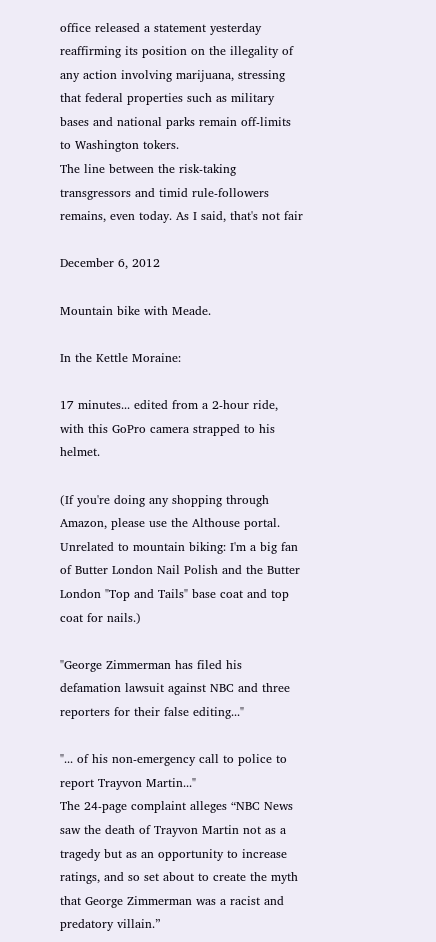office released a statement yesterday reaffirming its position on the illegality of any action involving marijuana, stressing that federal properties such as military bases and national parks remain off-limits to Washington tokers.
The line between the risk-taking transgressors and timid rule-followers remains, even today. As I said, that's not fair

December 6, 2012

Mountain bike with Meade.

In the Kettle Moraine:

17 minutes... edited from a 2-hour ride, with this GoPro camera strapped to his helmet.

(If you're doing any shopping through Amazon, please use the Althouse portal. Unrelated to mountain biking: I'm a big fan of Butter London Nail Polish and the Butter London "Top and Tails" base coat and top coat for nails.)

"George Zimmerman has filed his defamation lawsuit against NBC and three reporters for their false editing..."

"... of his non-emergency call to police to report Trayvon Martin..."
The 24-page complaint alleges “NBC News saw the death of Trayvon Martin not as a tragedy but as an opportunity to increase ratings, and so set about to create the myth that George Zimmerman was a racist and predatory villain.”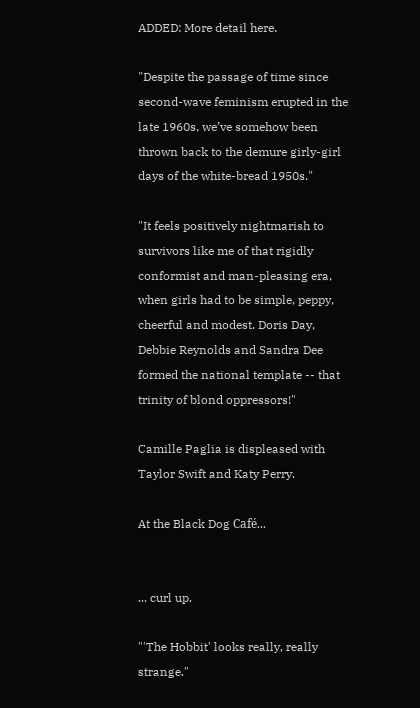ADDED: More detail here.

"Despite the passage of time since second-wave feminism erupted in the late 1960s, we’ve somehow been thrown back to the demure girly-girl days of the white-bread 1950s."

"It feels positively nightmarish to survivors like me of that rigidly conformist and man-pleasing era, when girls had to be simple, peppy, cheerful and modest. Doris Day, Debbie Reynolds and Sandra Dee formed the national template -- that trinity of blond oppressors!"

Camille Paglia is displeased with Taylor Swift and Katy Perry.

At the Black Dog Café...


... curl up.

"'The Hobbit' looks really, really strange."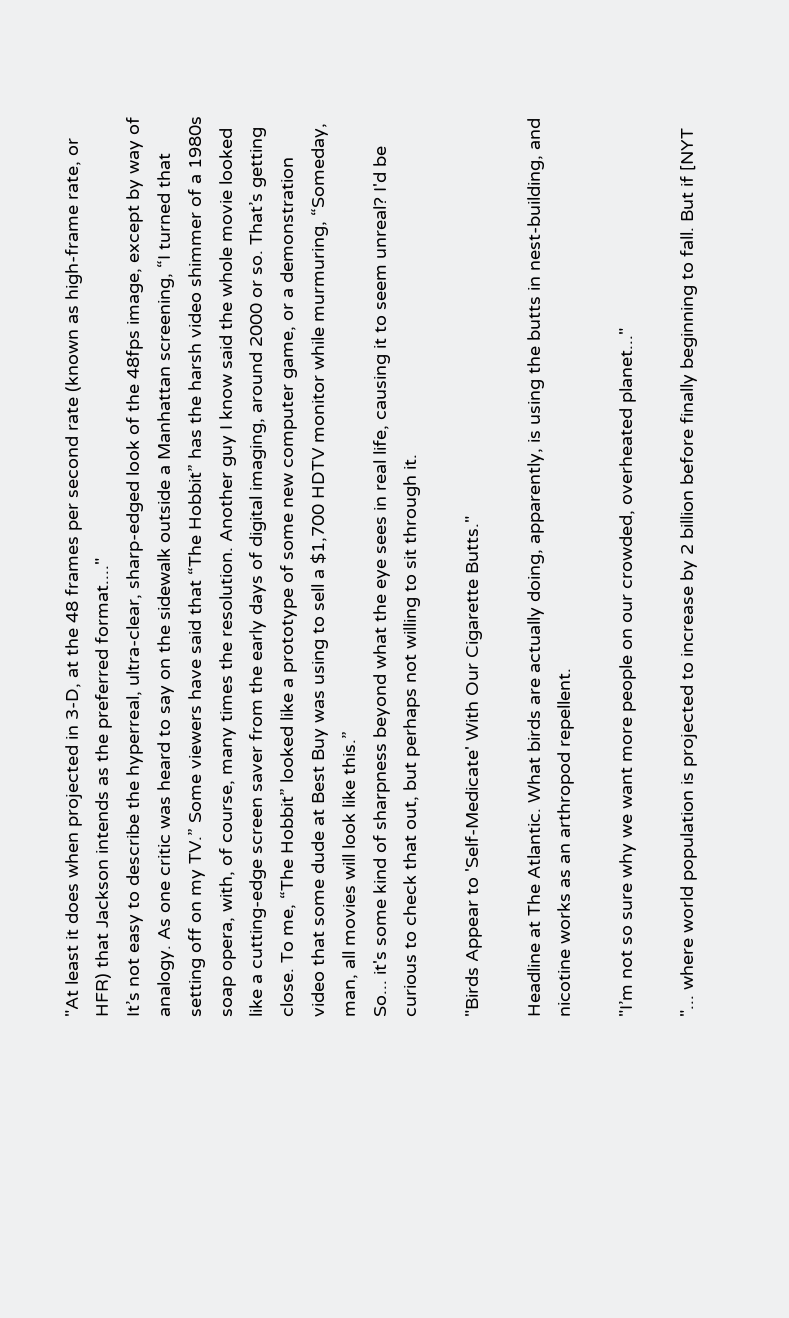"At least it does when projected in 3-D, at the 48 frames per second rate (known as high-frame rate, or HFR) that Jackson intends as the preferred format...."
It’s not easy to describe the hyperreal, ultra-clear, sharp-edged look of the 48fps image, except by way of analogy. As one critic was heard to say on the sidewalk outside a Manhattan screening, “I turned that setting off on my TV.” Some viewers have said that “The Hobbit” has the harsh video shimmer of a 1980s soap opera, with, of course, many times the resolution. Another guy I know said the whole movie looked like a cutting-edge screen saver from the early days of digital imaging, around 2000 or so. That’s getting close. To me, “The Hobbit” looked like a prototype of some new computer game, or a demonstration video that some dude at Best Buy was using to sell a $1,700 HDTV monitor while murmuring, “Someday, man, all movies will look like this.”
So... it's some kind of sharpness beyond what the eye sees in real life, causing it to seem unreal? I'd be curious to check that out, but perhaps not willing to sit through it.

"Birds Appear to 'Self-Medicate' With Our Cigarette Butts."

Headline at The Atlantic. What birds are actually doing, apparently, is using the butts in nest-building, and nicotine works as an arthropod repellent.

"I’m not so sure why we want more people on our crowded, overheated planet..."

"... where world population is projected to increase by 2 billion before finally beginning to fall. But if [NYT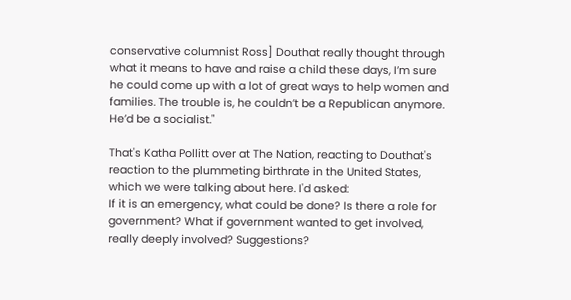conservative columnist Ross] Douthat really thought through what it means to have and raise a child these days, I’m sure he could come up with a lot of great ways to help women and families. The trouble is, he couldn’t be a Republican anymore. He’d be a socialist."

That's Katha Pollitt over at The Nation, reacting to Douthat's reaction to the plummeting birthrate in the United States, which we were talking about here. I'd asked:
If it is an emergency, what could be done? Is there a role for government? What if government wanted to get involved, really deeply involved? Suggestions?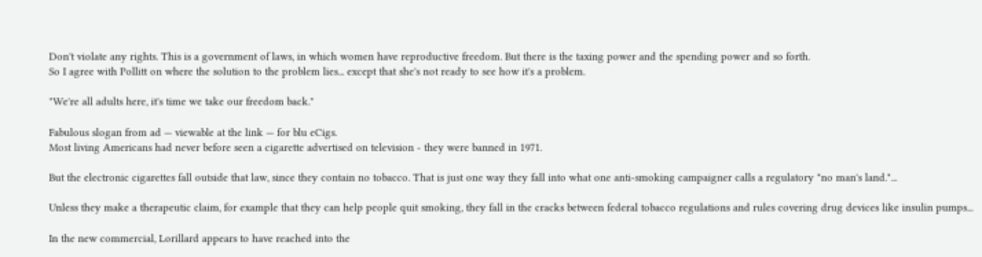Don't violate any rights. This is a government of laws, in which women have reproductive freedom. But there is the taxing power and the spending power and so forth.
So I agree with Pollitt on where the solution to the problem lies... except that she's not ready to see how it's a problem.

"We're all adults here, it's time we take our freedom back."

Fabulous slogan from ad — viewable at the link — for blu eCigs.
Most living Americans had never before seen a cigarette advertised on television - they were banned in 1971.

But the electronic cigarettes fall outside that law, since they contain no tobacco. That is just one way they fall into what one anti-smoking campaigner calls a regulatory "no man's land."...

Unless they make a therapeutic claim, for example that they can help people quit smoking, they fall in the cracks between federal tobacco regulations and rules covering drug devices like insulin pumps...

In the new commercial, Lorillard appears to have reached into the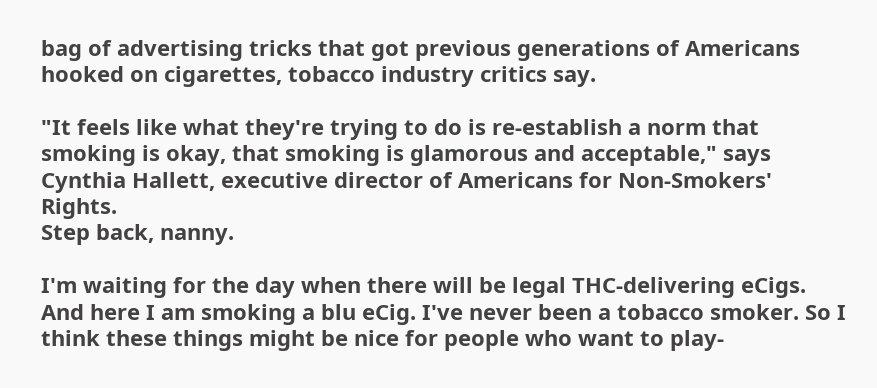bag of advertising tricks that got previous generations of Americans hooked on cigarettes, tobacco industry critics say.

"It feels like what they're trying to do is re-establish a norm that smoking is okay, that smoking is glamorous and acceptable," says Cynthia Hallett, executive director of Americans for Non-Smokers' Rights.
Step back, nanny.

I'm waiting for the day when there will be legal THC-delivering eCigs. And here I am smoking a blu eCig. I've never been a tobacco smoker. So I think these things might be nice for people who want to play-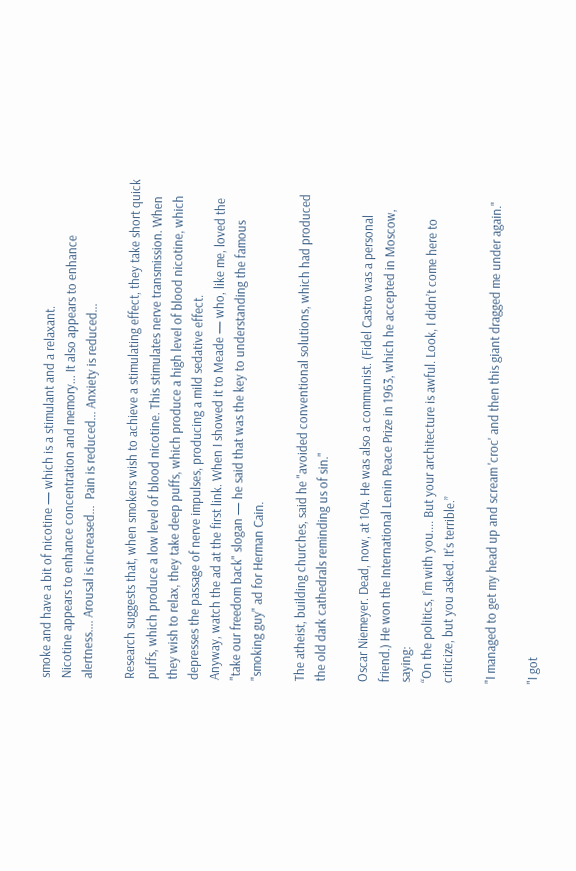smoke and have a bit of nicotine — which is a stimulant and a relaxant.
Nicotine appears to enhance concentration and memory... It also appears to enhance alertness.... Arousal is increased...  Pain is reduced... Anxiety is reduced...

Research suggests that, when smokers wish to achieve a stimulating effect, they take short quick puffs, which produce a low level of blood nicotine. This stimulates nerve transmission. When they wish to relax, they take deep puffs, which produce a high level of blood nicotine, which depresses the passage of nerve impulses, producing a mild sedative effect.
Anyway, watch the ad at the first link. When I showed it to Meade — who, like me, loved the "take our freedom back" slogan — he said that was the key to understanding the famous "smoking guy" ad for Herman Cain.

The atheist, building churches, said he "avoided conventional solutions, which had produced the old dark cathedrals reminding us of sin."

Oscar Niemeyer. Dead, now, at 104. He was also a communist. (Fidel Castro was a personal friend.) He won the International Lenin Peace Prize in 1963, which he accepted in Moscow, saying:
“On the politics, I’m with you.... But your architecture is awful. Look, I didn’t come here to criticize, but you asked. It’s terrible.”

"I managed to get my head up and scream 'croc' and then this giant dragged me under again."

"I got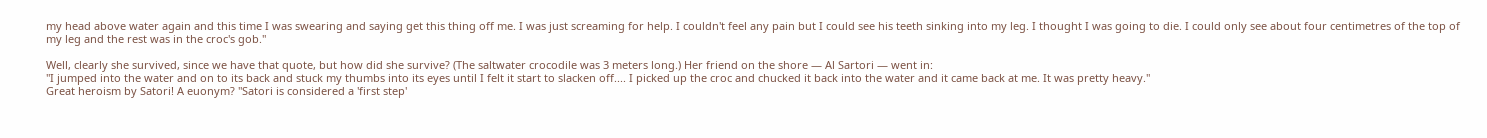my head above water again and this time I was swearing and saying get this thing off me. I was just screaming for help. I couldn't feel any pain but I could see his teeth sinking into my leg. I thought I was going to die. I could only see about four centimetres of the top of my leg and the rest was in the croc's gob."

Well, clearly she survived, since we have that quote, but how did she survive? (The saltwater crocodile was 3 meters long.) Her friend on the shore — Al Sartori — went in:
"I jumped into the water and on to its back and stuck my thumbs into its eyes until I felt it start to slacken off.... I picked up the croc and chucked it back into the water and it came back at me. It was pretty heavy."
Great heroism by Satori! A euonym? "Satori is considered a 'first step'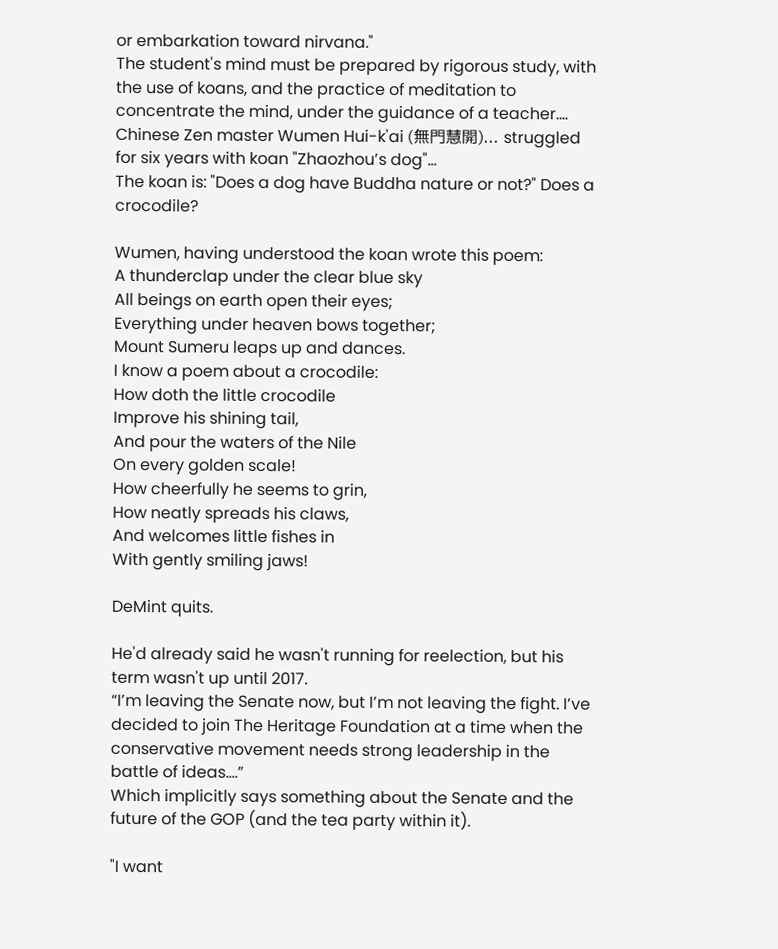or embarkation toward nirvana."
The student's mind must be prepared by rigorous study, with the use of koans, and the practice of meditation to concentrate the mind, under the guidance of a teacher.... Chinese Zen master Wumen Hui-k'ai (無門慧開)... struggled for six years with koan "Zhaozhou’s dog"...
The koan is: "Does a dog have Buddha nature or not?" Does a crocodile?

Wumen, having understood the koan wrote this poem:
A thunderclap under the clear blue sky
All beings on earth open their eyes;
Everything under heaven bows together;
Mount Sumeru leaps up and dances.
I know a poem about a crocodile:
How doth the little crocodile
Improve his shining tail,
And pour the waters of the Nile
On every golden scale!
How cheerfully he seems to grin,
How neatly spreads his claws,
And welcomes little fishes in
With gently smiling jaws!

DeMint quits.

He'd already said he wasn't running for reelection, but his term wasn't up until 2017.
“I’m leaving the Senate now, but I’m not leaving the fight. I’ve decided to join The Heritage Foundation at a time when the conservative movement needs strong leadership in the battle of ideas....”
Which implicitly says something about the Senate and the future of the GOP (and the tea party within it).

"I want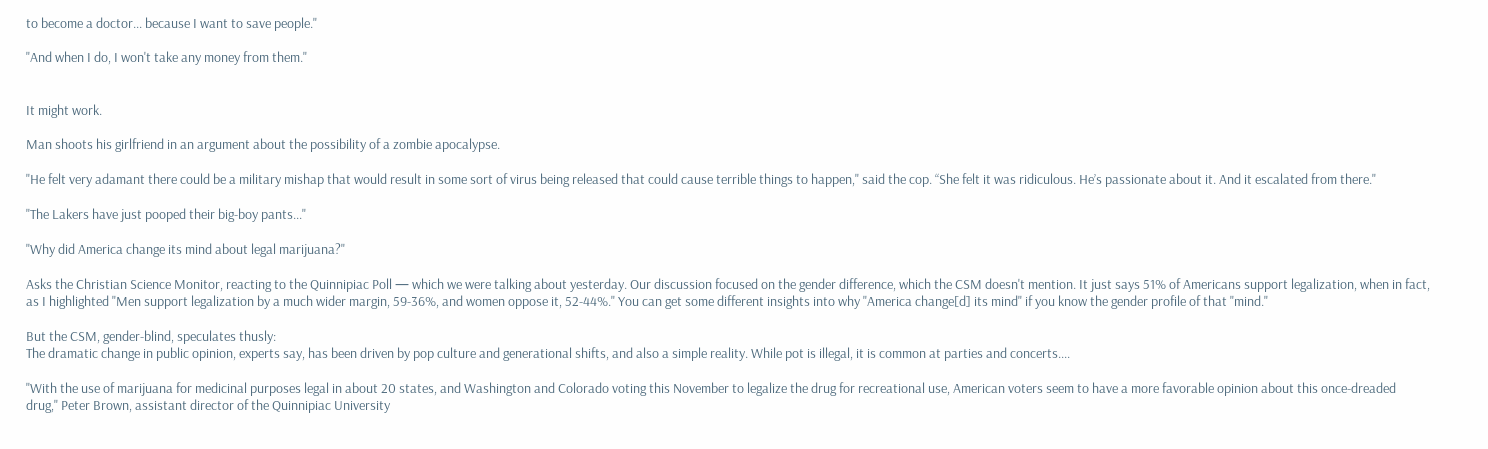to become a doctor... because I want to save people."

"And when I do, I won't take any money from them."


It might work.

Man shoots his girlfriend in an argument about the possibility of a zombie apocalypse.

"He felt very adamant there could be a military mishap that would result in some sort of virus being released that could cause terrible things to happen," said the cop. “She felt it was ridiculous. He’s passionate about it. And it escalated from there."

"The Lakers have just pooped their big-boy pants..."

"Why did America change its mind about legal marijuana?"

Asks the Christian Science Monitor, reacting to the Quinnipiac Poll — which we were talking about yesterday. Our discussion focused on the gender difference, which the CSM doesn't mention. It just says 51% of Americans support legalization, when in fact, as I highlighted "Men support legalization by a much wider margin, 59-36%, and women oppose it, 52-44%." You can get some different insights into why "America change[d] its mind" if you know the gender profile of that "mind."

But the CSM, gender-blind, speculates thusly:
The dramatic change in public opinion, experts say, has been driven by pop culture and generational shifts, and also a simple reality. While pot is illegal, it is common at parties and concerts....

"With the use of marijuana for medicinal purposes legal in about 20 states, and Washington and Colorado voting this November to legalize the drug for recreational use, American voters seem to have a more favorable opinion about this once-dreaded drug," Peter Brown, assistant director of the Quinnipiac University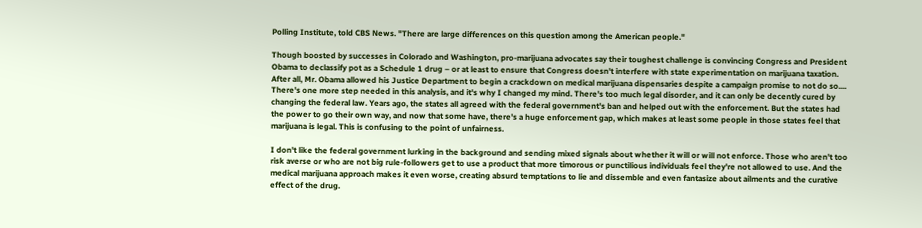Polling Institute, told CBS News. "There are large differences on this question among the American people."

Though boosted by successes in Colorado and Washington, pro-marijuana advocates say their toughest challenge is convincing Congress and President Obama to declassify pot as a Schedule 1 drug – or at least to ensure that Congress doesn't interfere with state experimentation on marijuana taxation. After all, Mr. Obama allowed his Justice Department to begin a crackdown on medical marijuana dispensaries despite a campaign promise to not do so....
There's one more step needed in this analysis, and it's why I changed my mind. There's too much legal disorder, and it can only be decently cured by changing the federal law. Years ago, the states all agreed with the federal government's ban and helped out with the enforcement. But the states had the power to go their own way, and now that some have, there's a huge enforcement gap, which makes at least some people in those states feel that marijuana is legal. This is confusing to the point of unfairness.

I don't like the federal government lurking in the background and sending mixed signals about whether it will or will not enforce. Those who aren't too risk averse or who are not big rule-followers get to use a product that more timorous or punctilious individuals feel they're not allowed to use. And the medical marijuana approach makes it even worse, creating absurd temptations to lie and dissemble and even fantasize about ailments and the curative effect of the drug.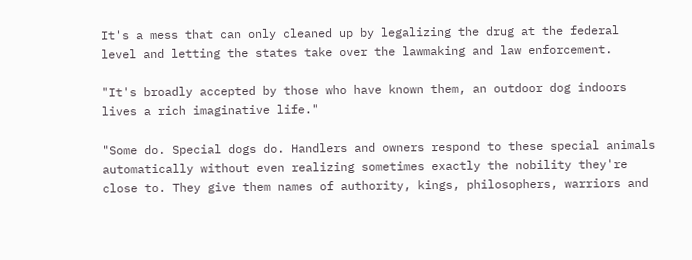It's a mess that can only cleaned up by legalizing the drug at the federal level and letting the states take over the lawmaking and law enforcement.

"It's broadly accepted by those who have known them, an outdoor dog indoors lives a rich imaginative life."

"Some do. Special dogs do. Handlers and owners respond to these special animals automatically without even realizing sometimes exactly the nobility they're close to. They give them names of authority, kings, philosophers, warriors and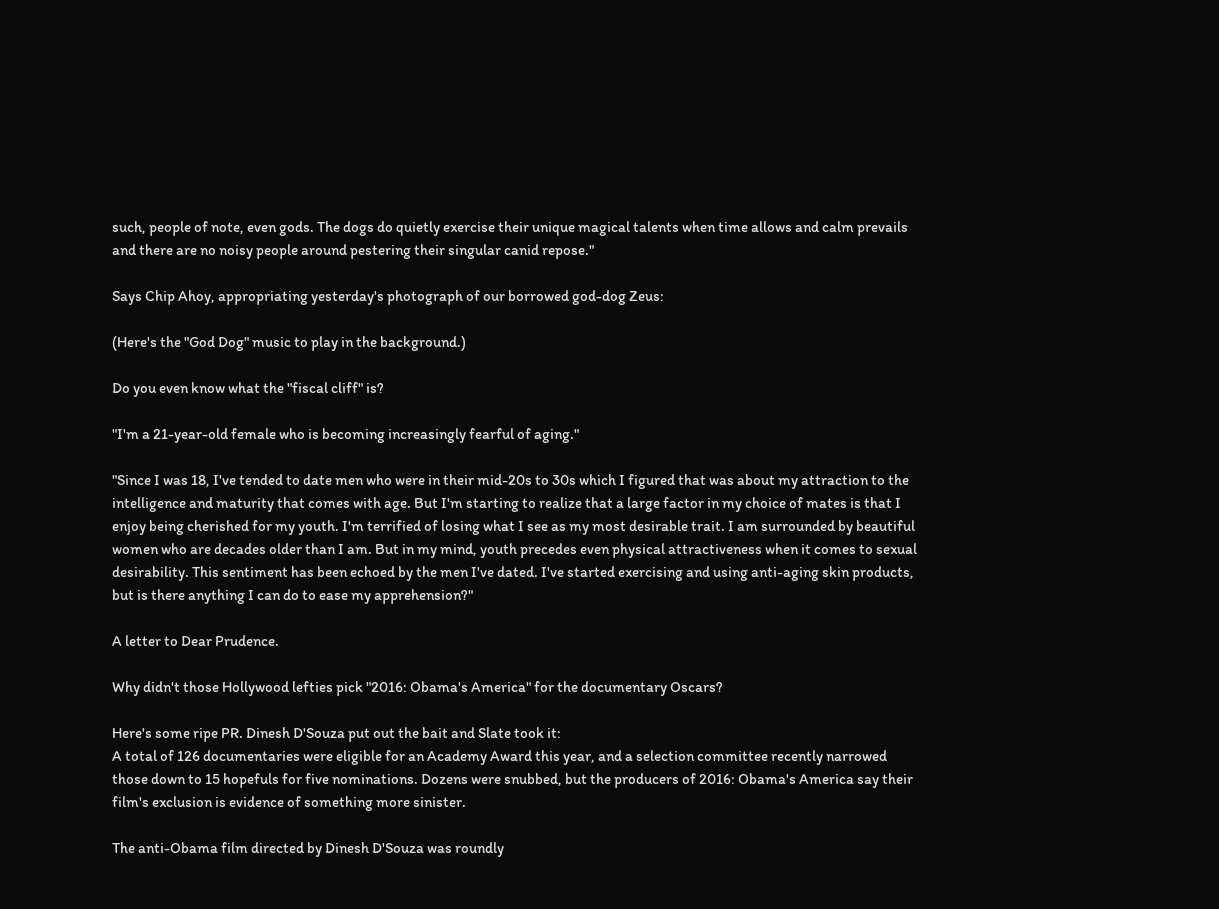such, people of note, even gods. The dogs do quietly exercise their unique magical talents when time allows and calm prevails and there are no noisy people around pestering their singular canid repose."

Says Chip Ahoy, appropriating yesterday's photograph of our borrowed god-dog Zeus:

(Here's the "God Dog" music to play in the background.)

Do you even know what the "fiscal cliff" is?

"I'm a 21-year-old female who is becoming increasingly fearful of aging."

"Since I was 18, I've tended to date men who were in their mid-20s to 30s which I figured that was about my attraction to the intelligence and maturity that comes with age. But I'm starting to realize that a large factor in my choice of mates is that I enjoy being cherished for my youth. I'm terrified of losing what I see as my most desirable trait. I am surrounded by beautiful women who are decades older than I am. But in my mind, youth precedes even physical attractiveness when it comes to sexual desirability. This sentiment has been echoed by the men I've dated. I've started exercising and using anti-aging skin products, but is there anything I can do to ease my apprehension?"

A letter to Dear Prudence.

Why didn't those Hollywood lefties pick "2016: Obama's America" for the documentary Oscars?

Here's some ripe PR. Dinesh D'Souza put out the bait and Slate took it:
A total of 126 documentaries were eligible for an Academy Award this year, and a selection committee recently narrowed those down to 15 hopefuls for five nominations. Dozens were snubbed, but the producers of 2016: Obama's America say their film's exclusion is evidence of something more sinister.

The anti-Obama film directed by Dinesh D'Souza was roundly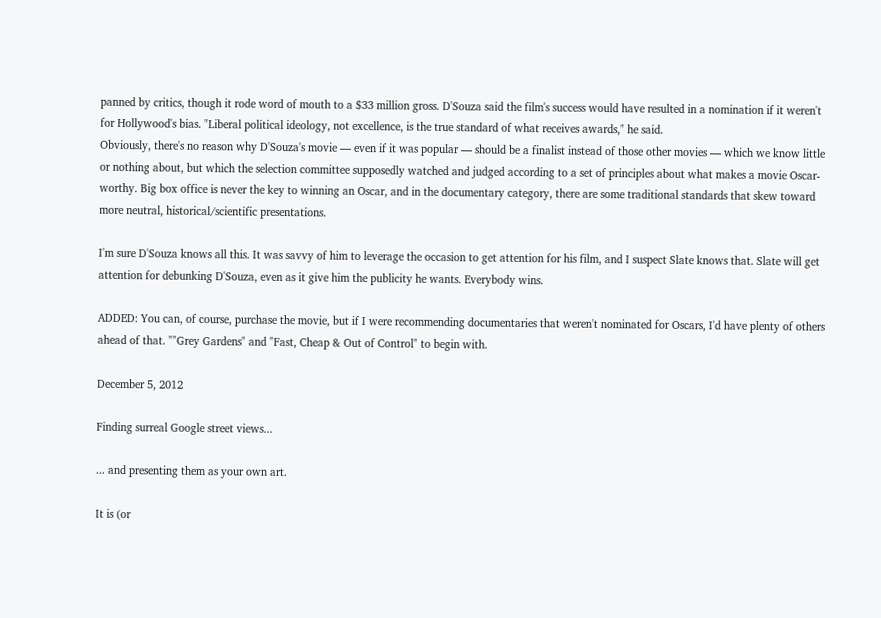panned by critics, though it rode word of mouth to a $33 million gross. D'Souza said the film's success would have resulted in a nomination if it weren't for Hollywood's bias. "Liberal political ideology, not excellence, is the true standard of what receives awards," he said.
Obviously, there's no reason why D'Souza's movie — even if it was popular — should be a finalist instead of those other movies — which we know little or nothing about, but which the selection committee supposedly watched and judged according to a set of principles about what makes a movie Oscar-worthy. Big box office is never the key to winning an Oscar, and in the documentary category, there are some traditional standards that skew toward more neutral, historical/scientific presentations.

I'm sure D'Souza knows all this. It was savvy of him to leverage the occasion to get attention for his film, and I suspect Slate knows that. Slate will get attention for debunking D'Souza, even as it give him the publicity he wants. Everybody wins.

ADDED: You can, of course, purchase the movie, but if I were recommending documentaries that weren't nominated for Oscars, I'd have plenty of others ahead of that. ""Grey Gardens" and "Fast, Cheap & Out of Control" to begin with.

December 5, 2012

Finding surreal Google street views...

... and presenting them as your own art.

It is (or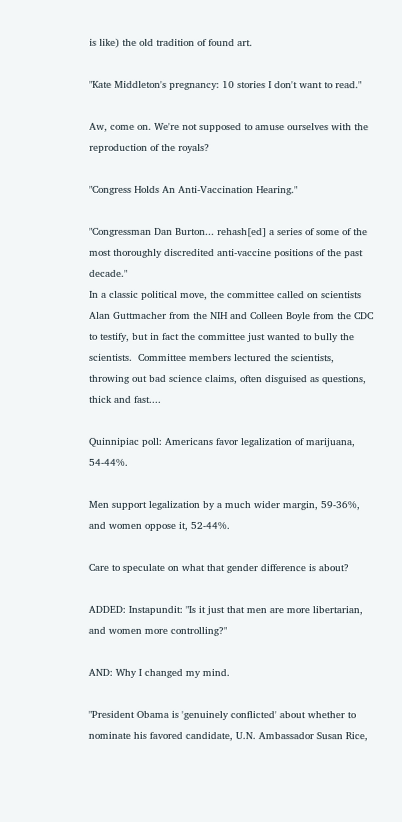is like) the old tradition of found art.

"Kate Middleton's pregnancy: 10 stories I don't want to read."

Aw, come on. We're not supposed to amuse ourselves with the reproduction of the royals?

"Congress Holds An Anti-Vaccination Hearing."

"Congressman Dan Burton... rehash[ed] a series of some of the most thoroughly discredited anti-vaccine positions of the past decade."
In a classic political move, the committee called on scientists Alan Guttmacher from the NIH and Colleen Boyle from the CDC to testify, but in fact the committee just wanted to bully the scientists.  Committee members lectured the scientists, throwing out bad science claims, often disguised as questions, thick and fast....

Quinnipiac poll: Americans favor legalization of marijuana, 54-44%.

Men support legalization by a much wider margin, 59-36%, and women oppose it, 52-44%.

Care to speculate on what that gender difference is about?

ADDED: Instapundit: "Is it just that men are more libertarian, and women more controlling?"

AND: Why I changed my mind.

"President Obama is 'genuinely conflicted' about whether to nominate his favored candidate, U.N. Ambassador Susan Rice,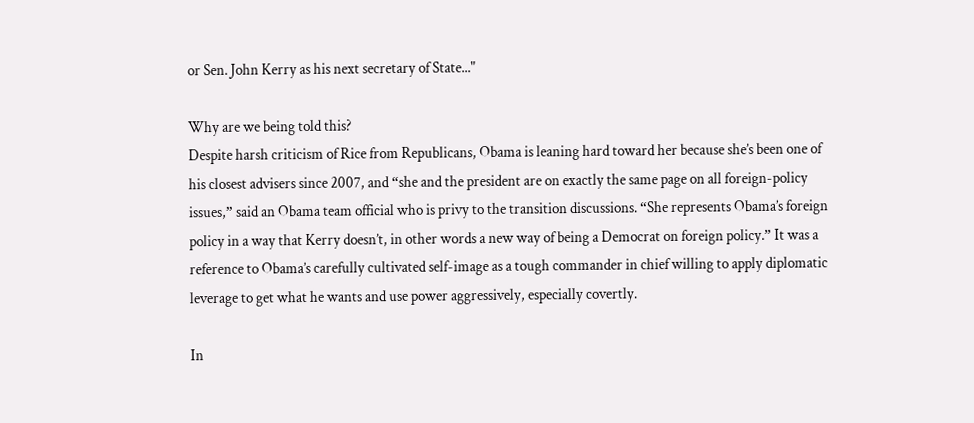or Sen. John Kerry as his next secretary of State..."

Why are we being told this?
Despite harsh criticism of Rice from Republicans, Obama is leaning hard toward her because she’s been one of his closest advisers since 2007, and “she and the president are on exactly the same page on all foreign-policy issues,” said an Obama team official who is privy to the transition discussions. “She represents Obama’s foreign policy in a way that Kerry doesn’t, in other words a new way of being a Democrat on foreign policy.” It was a reference to Obama’s carefully cultivated self-image as a tough commander in chief willing to apply diplomatic leverage to get what he wants and use power aggressively, especially covertly.

In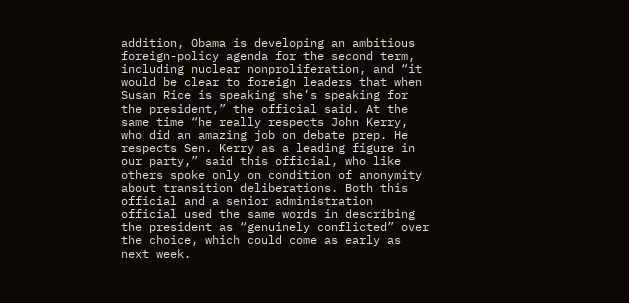addition, Obama is developing an ambitious foreign-policy agenda for the second term, including nuclear nonproliferation, and “it would be clear to foreign leaders that when Susan Rice is speaking she’s speaking for the president,” the official said. At the same time “he really respects John Kerry, who did an amazing job on debate prep. He respects Sen. Kerry as a leading figure in our party,” said this official, who like others spoke only on condition of anonymity about transition deliberations. Both this official and a senior administration official used the same words in describing the president as “genuinely conflicted” over the choice, which could come as early as next week.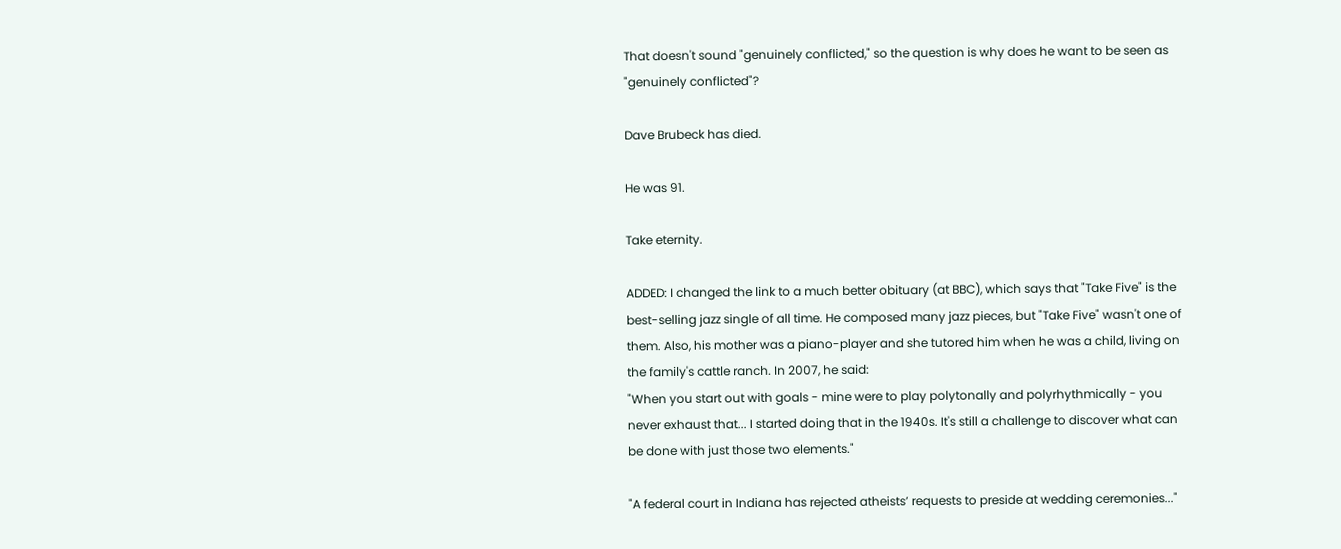That doesn't sound "genuinely conflicted," so the question is why does he want to be seen as "genuinely conflicted"?

Dave Brubeck has died.

He was 91.

Take eternity.

ADDED: I changed the link to a much better obituary (at BBC), which says that "Take Five" is the best-selling jazz single of all time. He composed many jazz pieces, but "Take Five" wasn't one of them. Also, his mother was a piano-player and she tutored him when he was a child, living on the family's cattle ranch. In 2007, he said:
"When you start out with goals - mine were to play polytonally and polyrhythmically - you never exhaust that... I started doing that in the 1940s. It's still a challenge to discover what can be done with just those two elements."

"A federal court in Indiana has rejected atheists’ requests to preside at wedding ceremonies..."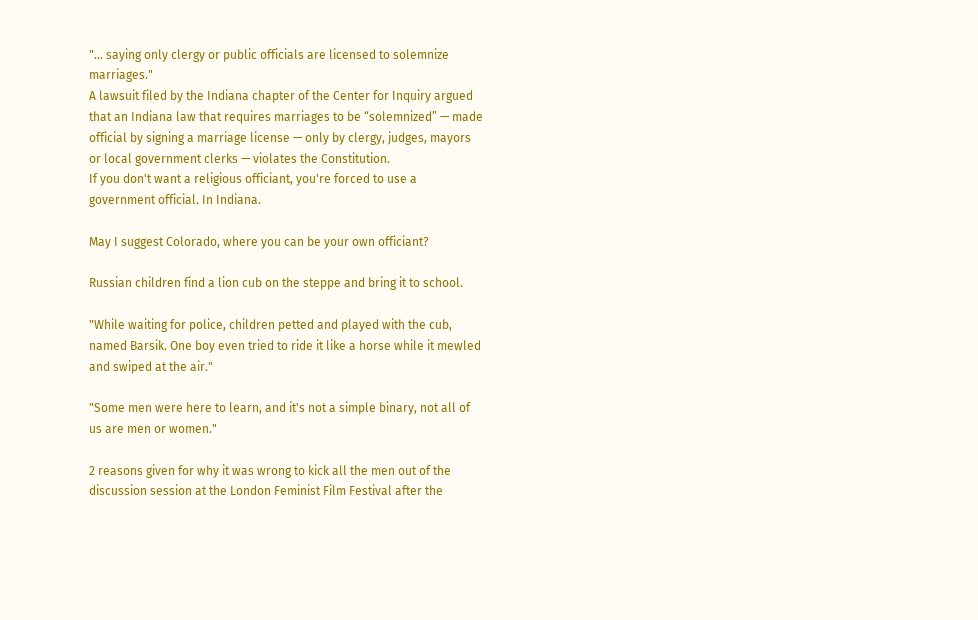"... saying only clergy or public officials are licensed to solemnize marriages."
A lawsuit filed by the Indiana chapter of the Center for Inquiry argued that an Indiana law that requires marriages to be “solemnized” — made official by signing a marriage license — only by clergy, judges, mayors or local government clerks — violates the Constitution.
If you don't want a religious officiant, you're forced to use a government official. In Indiana.

May I suggest Colorado, where you can be your own officiant?

Russian children find a lion cub on the steppe and bring it to school.

"While waiting for police, children petted and played with the cub, named Barsik. One boy even tried to ride it like a horse while it mewled and swiped at the air."

"Some men were here to learn, and it's not a simple binary, not all of us are men or women."

2 reasons given for why it was wrong to kick all the men out of the discussion session at the London Feminist Film Festival after the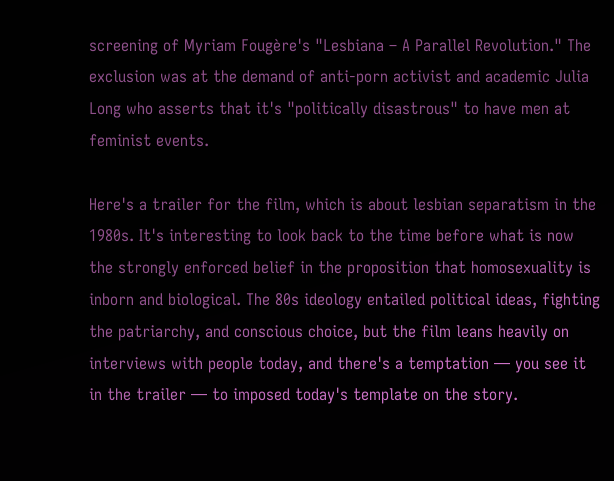screening of Myriam Fougère's "Lesbiana – A Parallel Revolution." The exclusion was at the demand of anti-porn activist and academic Julia Long who asserts that it's "politically disastrous" to have men at feminist events.

Here's a trailer for the film, which is about lesbian separatism in the 1980s. It's interesting to look back to the time before what is now the strongly enforced belief in the proposition that homosexuality is inborn and biological. The 80s ideology entailed political ideas, fighting the patriarchy, and conscious choice, but the film leans heavily on interviews with people today, and there's a temptation — you see it in the trailer — to imposed today's template on the story.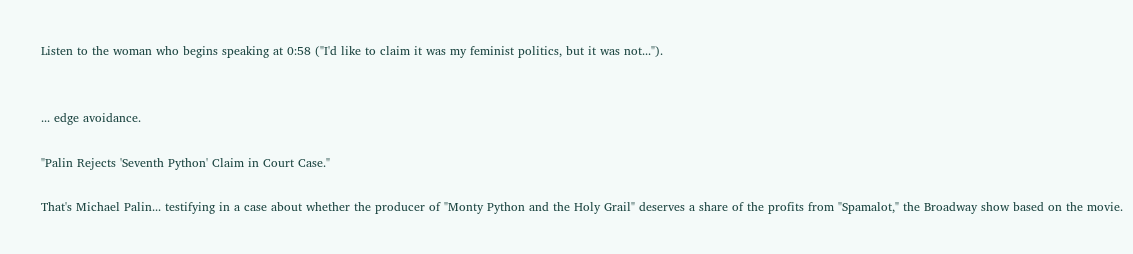Listen to the woman who begins speaking at 0:58 ("I'd like to claim it was my feminist politics, but it was not...").


... edge avoidance.

"Palin Rejects 'Seventh Python' Claim in Court Case."

That's Michael Palin... testifying in a case about whether the producer of "Monty Python and the Holy Grail" deserves a share of the profits from "Spamalot," the Broadway show based on the movie.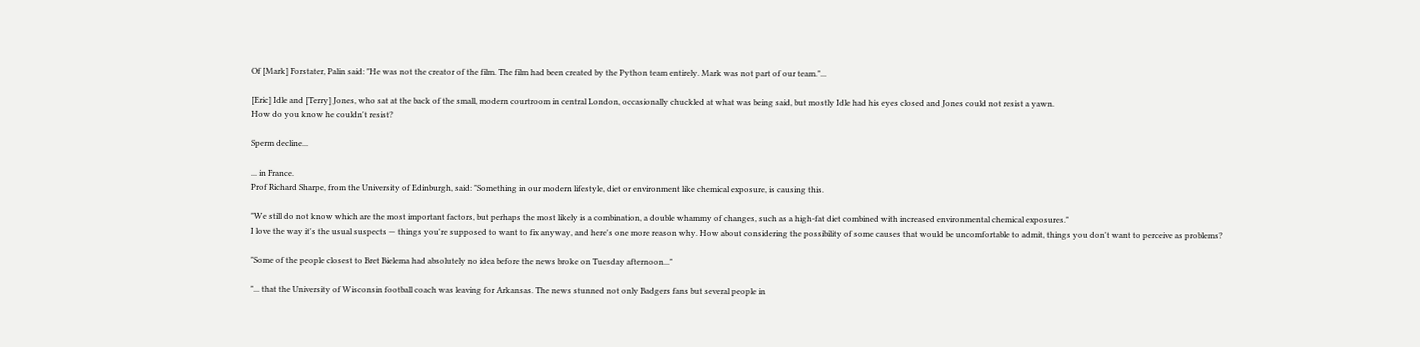Of [Mark] Forstater, Palin said: "He was not the creator of the film. The film had been created by the Python team entirely. Mark was not part of our team."...

[Eric] Idle and [Terry] Jones, who sat at the back of the small, modern courtroom in central London, occasionally chuckled at what was being said, but mostly Idle had his eyes closed and Jones could not resist a yawn.
How do you know he couldn't resist?

Sperm decline...

... in France.
Prof Richard Sharpe, from the University of Edinburgh, said: "Something in our modern lifestyle, diet or environment like chemical exposure, is causing this.

"We still do not know which are the most important factors, but perhaps the most likely is a combination, a double whammy of changes, such as a high-fat diet combined with increased environmental chemical exposures."
I love the way it's the usual suspects — things you're supposed to want to fix anyway, and here's one more reason why. How about considering the possibility of some causes that would be uncomfortable to admit, things you don't want to perceive as problems?

"Some of the people closest to Bret Bielema had absolutely no idea before the news broke on Tuesday afternoon..."

"... that the University of Wisconsin football coach was leaving for Arkansas. The news stunned not only Badgers fans but several people in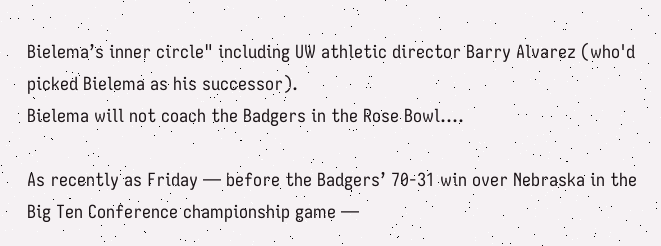Bielema’s inner circle" including UW athletic director Barry Alvarez (who'd picked Bielema as his successor).
Bielema will not coach the Badgers in the Rose Bowl....

As recently as Friday — before the Badgers’ 70-31 win over Nebraska in the Big Ten Conference championship game —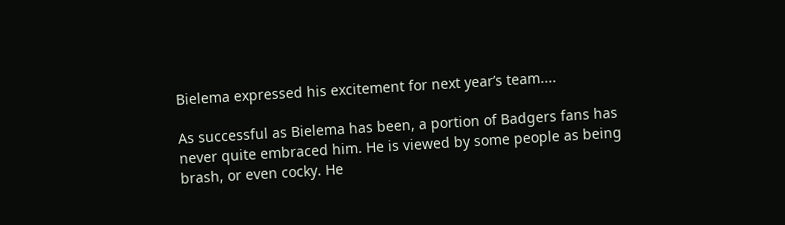Bielema expressed his excitement for next year’s team....

As successful as Bielema has been, a portion of Badgers fans has never quite embraced him. He is viewed by some people as being brash, or even cocky. He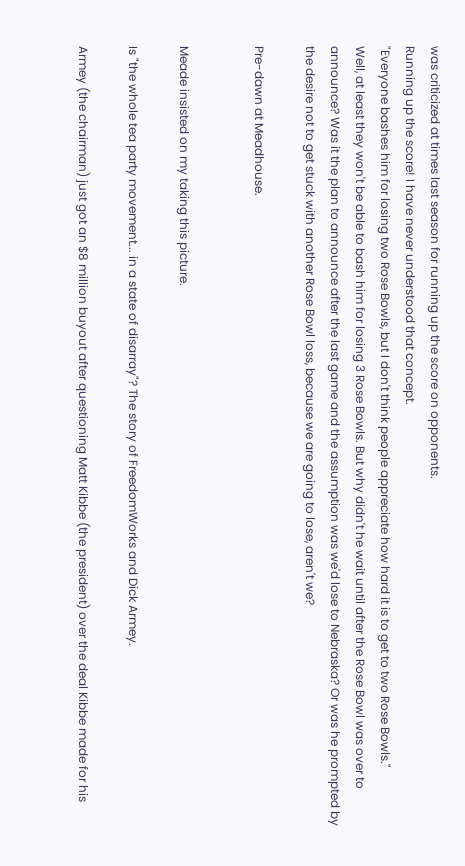was criticized at times last season for running up the score on opponents.
Running up the score! I have never understood that concept.
"Everyone bashes him for losing two Rose Bowls, but I don't think people appreciate how hard it is to get to two Rose Bowls."
Well, at least they won't be able to bash him for losing 3 Rose Bowls. But why didn't he wait until after the Rose Bowl was over to announce? Was it the plan to announce after the last game and the assumption was we'd lose to Nebraska? Or was he prompted by the desire not to get stuck with another Rose Bowl loss, because we are going to lose, aren't we?

Pre-dawn at Meadhouse.


Meade insisted on my taking this picture.

Is "the whole tea party movement... in a state of disarray"? The story of FreedomWorks and Dick Armey.

Armey (the chairman) just got an $8 million buyout after questioning Matt Kibbe (the president) over the deal Kibbe made for his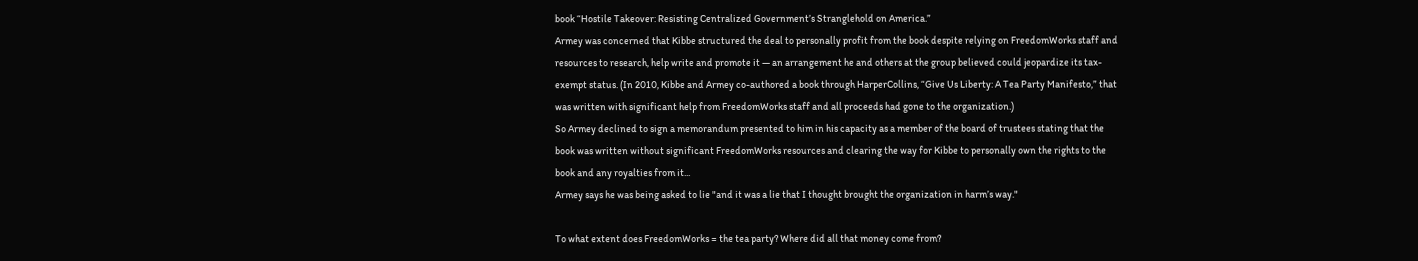book “Hostile Takeover: Resisting Centralized Government’s Stranglehold on America.”
Armey was concerned that Kibbe structured the deal to personally profit from the book despite relying on FreedomWorks staff and resources to research, help write and promote it — an arrangement he and others at the group believed could jeopardize its tax-exempt status. (In 2010, Kibbe and Armey co-authored a book through HarperCollins, “Give Us Liberty: A Tea Party Manifesto,” that was written with significant help from FreedomWorks staff and all proceeds had gone to the organization.)
So Armey declined to sign a memorandum presented to him in his capacity as a member of the board of trustees stating that the book was written without significant FreedomWorks resources and clearing the way for Kibbe to personally own the rights to the book and any royalties from it...
Armey says he was being asked to lie "and it was a lie that I thought brought the organization in harm’s way."

To what extent does FreedomWorks = the tea party? Where did all that money come from?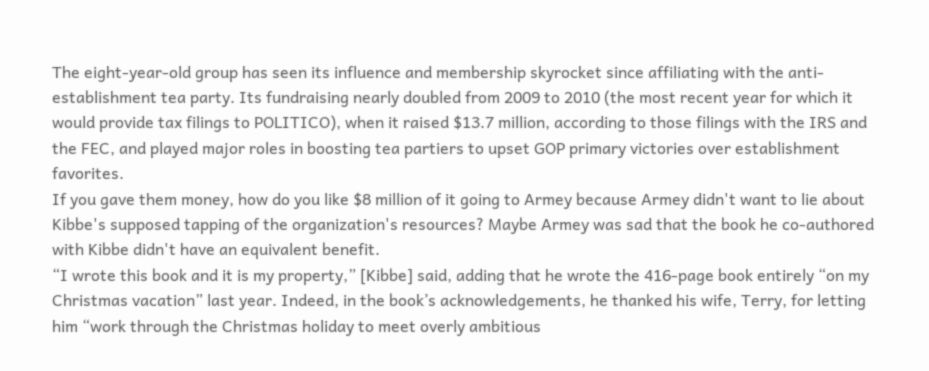The eight-year-old group has seen its influence and membership skyrocket since affiliating with the anti-establishment tea party. Its fundraising nearly doubled from 2009 to 2010 (the most recent year for which it would provide tax filings to POLITICO), when it raised $13.7 million, according to those filings with the IRS and the FEC, and played major roles in boosting tea partiers to upset GOP primary victories over establishment favorites.
If you gave them money, how do you like $8 million of it going to Armey because Armey didn't want to lie about Kibbe's supposed tapping of the organization's resources? Maybe Armey was sad that the book he co-authored with Kibbe didn't have an equivalent benefit.
“I wrote this book and it is my property,” [Kibbe] said, adding that he wrote the 416-page book entirely “on my Christmas vacation” last year. Indeed, in the book’s acknowledgements, he thanked his wife, Terry, for letting him “work through the Christmas holiday to meet overly ambitious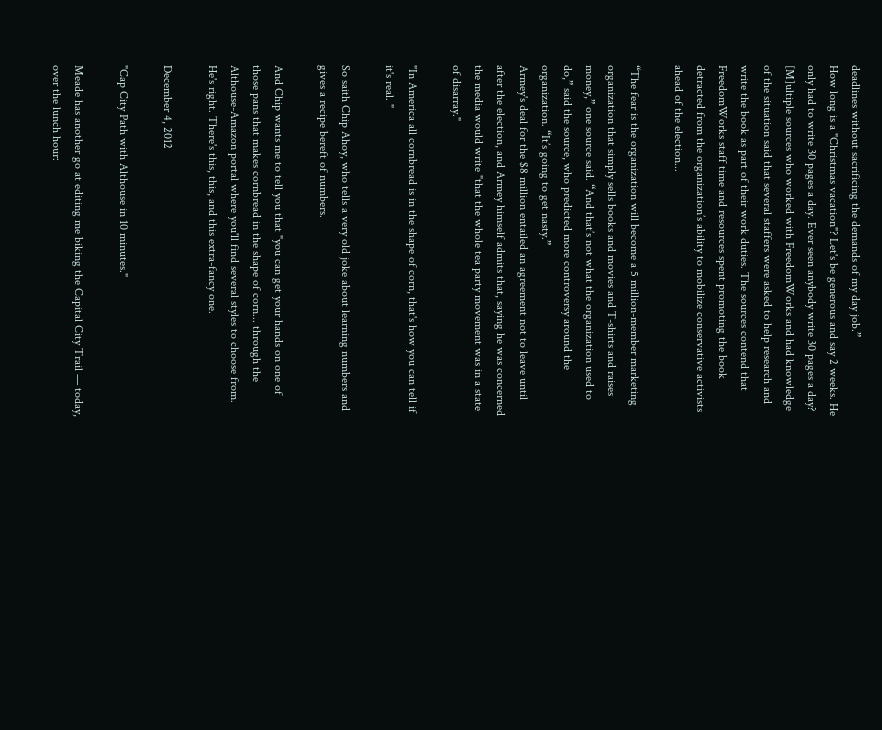deadlines without sacrificing the demands of my day job.”
How long is a "Christmas vacation"? Let's be generous and say 2 weeks. He only had to write 30 pages a day. Ever seen anybody write 30 pages a day?
[M]ultiple sources who worked with FreedomWorks and had knowledge of the situation said that several staffers were asked to help research and write the book as part of their work duties. The sources contend that FreedomWorks staff time and resources spent promoting the book detracted from the organization’s ability to mobilize conservative activists ahead of the election...

“The fear is the organization will become a 5 million-member marketing organization that simply sells books and movies and T-shirts and raises money,” one source said. “And that’s not what the organization used to do,” said the source, who predicted more controversy around the organization. “It’s going to get nasty.”
Armey's deal for the $8 million entailed an agreement not to leave until after the election, and Armey himself admits that, saying he was concerned the media would write "that the whole tea party movement was in a state of disarray."

"In America all cornbread is in the shape of corn, that's how you can tell if it's real. "

So saith Chip Ahoy, who tells a very old joke about learning numbers and gives a recipe bereft of numbers.

And Chip wants me to tell you that "you can get your hands on one of those pans that makes cornbread in the shape of corn... through the Althouse-Amazon portal where you'll find several styles to choose from. He's right. There's this, this, and this extra-fancy one.

December 4, 2012

"Cap City Path with Althouse in 10 minutes."

Meade has another go at editing me biking the Capital City Trail — today, over the lunch hour: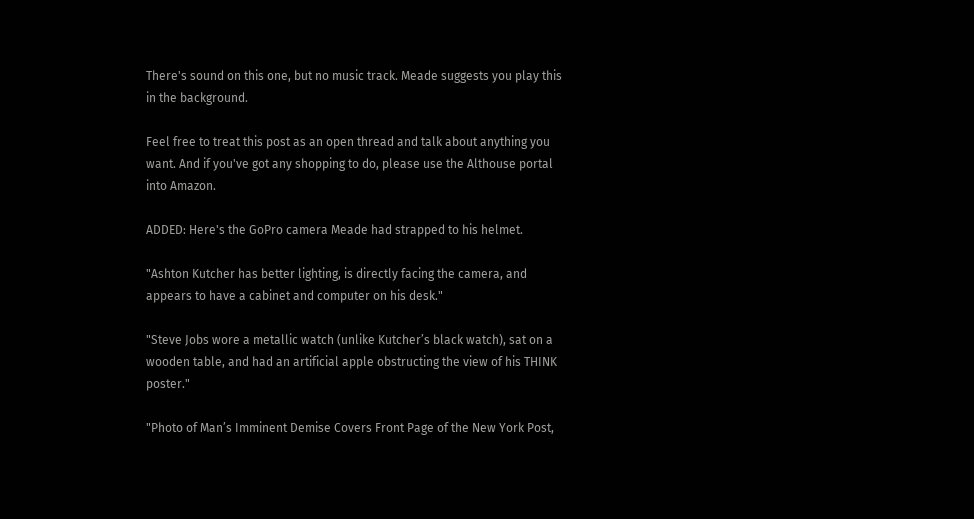There's sound on this one, but no music track. Meade suggests you play this in the background.

Feel free to treat this post as an open thread and talk about anything you want. And if you've got any shopping to do, please use the Althouse portal into Amazon.

ADDED: Here's the GoPro camera Meade had strapped to his helmet.

"Ashton Kutcher has better lighting, is directly facing the camera, and appears to have a cabinet and computer on his desk."

"Steve Jobs wore a metallic watch (unlike Kutcher’s black watch), sat on a wooden table, and had an artificial apple obstructing the view of his THINK poster."

"Photo of Man’s Imminent Demise Covers Front Page of the New York Post,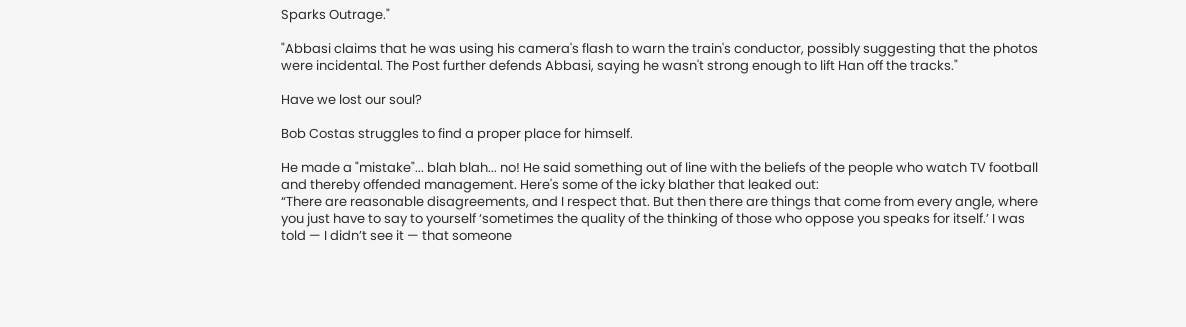Sparks Outrage."

"Abbasi claims that he was using his camera's flash to warn the train's conductor, possibly suggesting that the photos were incidental. The Post further defends Abbasi, saying he wasn't strong enough to lift Han off the tracks."

Have we lost our soul?

Bob Costas struggles to find a proper place for himself.

He made a "mistake"... blah blah... no! He said something out of line with the beliefs of the people who watch TV football and thereby offended management. Here's some of the icky blather that leaked out:
“There are reasonable disagreements, and I respect that. But then there are things that come from every angle, where you just have to say to yourself ‘sometimes the quality of the thinking of those who oppose you speaks for itself.’ I was told — I didn’t see it — that someone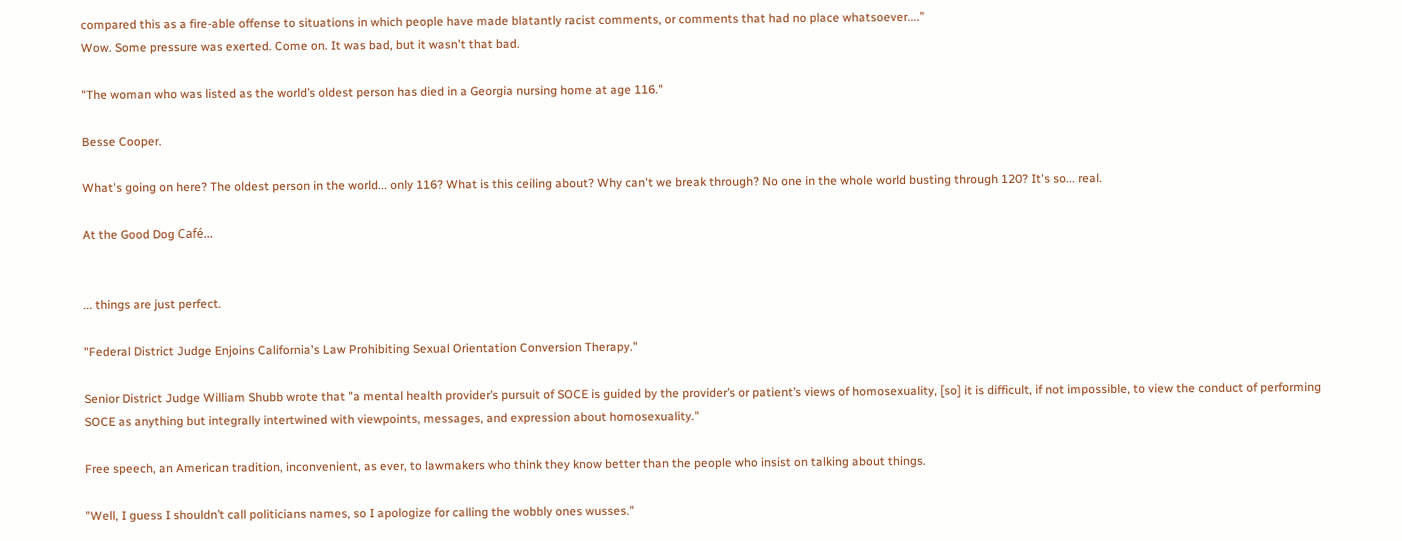compared this as a fire-able offense to situations in which people have made blatantly racist comments, or comments that had no place whatsoever....”
Wow. Some pressure was exerted. Come on. It was bad, but it wasn't that bad.

"The woman who was listed as the world’s oldest person has died in a Georgia nursing home at age 116."

Besse Cooper.

What's going on here? The oldest person in the world... only 116? What is this ceiling about? Why can't we break through? No one in the whole world busting through 120? It's so... real.

At the Good Dog Café...


... things are just perfect.

"Federal District Judge Enjoins California's Law Prohibiting Sexual Orientation Conversion Therapy."

Senior District Judge William Shubb wrote that "a mental health provider’s pursuit of SOCE is guided by the provider’s or patient’s views of homosexuality, [so] it is difficult, if not impossible, to view the conduct of performing SOCE as anything but integrally intertwined with viewpoints, messages, and expression about homosexuality."

Free speech, an American tradition, inconvenient, as ever, to lawmakers who think they know better than the people who insist on talking about things.

"Well, I guess I shouldn’t call politicians names, so I apologize for calling the wobbly ones wusses."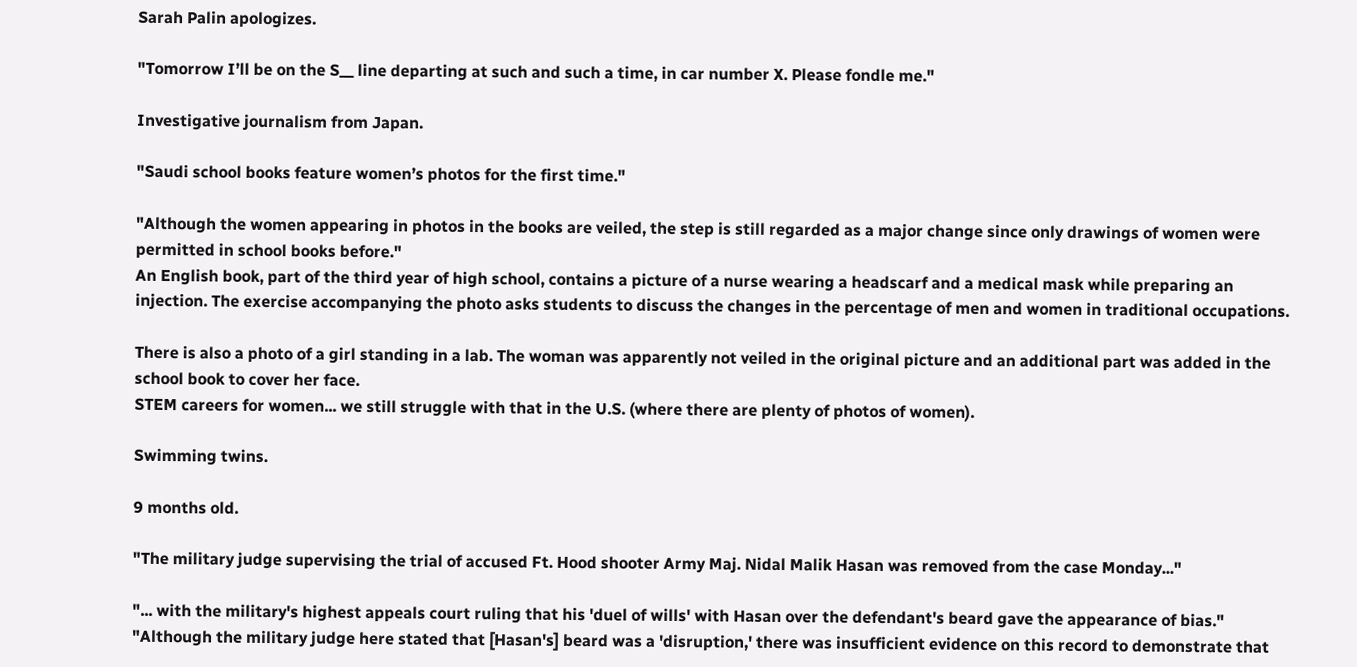Sarah Palin apologizes.

"Tomorrow I’ll be on the S__ line departing at such and such a time, in car number X. Please fondle me."

Investigative journalism from Japan.

"Saudi school books feature women’s photos for the first time."

"Although the women appearing in photos in the books are veiled, the step is still regarded as a major change since only drawings of women were permitted in school books before."
An English book, part of the third year of high school, contains a picture of a nurse wearing a headscarf and a medical mask while preparing an injection. The exercise accompanying the photo asks students to discuss the changes in the percentage of men and women in traditional occupations.

There is also a photo of a girl standing in a lab. The woman was apparently not veiled in the original picture and an additional part was added in the school book to cover her face.
STEM careers for women... we still struggle with that in the U.S. (where there are plenty of photos of women).

Swimming twins.

9 months old.

"The military judge supervising the trial of accused Ft. Hood shooter Army Maj. Nidal Malik Hasan was removed from the case Monday..."

"... with the military's highest appeals court ruling that his 'duel of wills' with Hasan over the defendant's beard gave the appearance of bias."
"Although the military judge here stated that [Hasan's] beard was a 'disruption,' there was insufficient evidence on this record to demonstrate that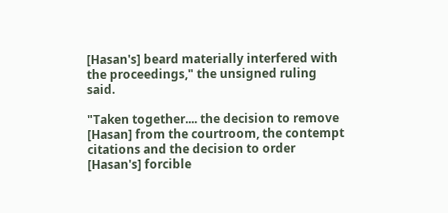[Hasan's] beard materially interfered with the proceedings," the unsigned ruling said.

"Taken together.... the decision to remove [Hasan] from the courtroom, the contempt citations and the decision to order [Hasan's] forcible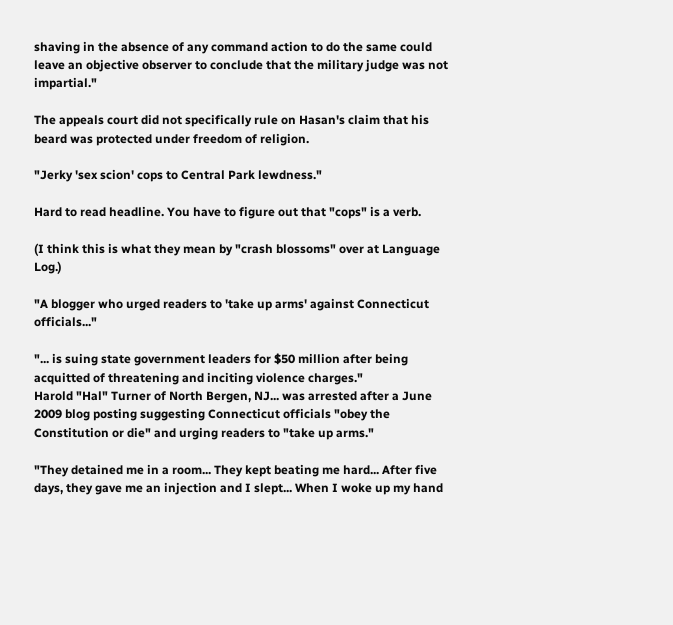shaving in the absence of any command action to do the same could leave an objective observer to conclude that the military judge was not impartial."

The appeals court did not specifically rule on Hasan's claim that his beard was protected under freedom of religion.

"Jerky 'sex scion' cops to Central Park lewdness."

Hard to read headline. You have to figure out that "cops" is a verb.

(I think this is what they mean by "crash blossoms" over at Language Log.)

"A blogger who urged readers to 'take up arms' against Connecticut officials..."

"... is suing state government leaders for $50 million after being acquitted of threatening and inciting violence charges."
Harold "Hal" Turner of North Bergen, NJ... was arrested after a June 2009 blog posting suggesting Connecticut officials "obey the Constitution or die" and urging readers to "take up arms."

"They detained me in a room... They kept beating me hard... After five days, they gave me an injection and I slept... When I woke up my hand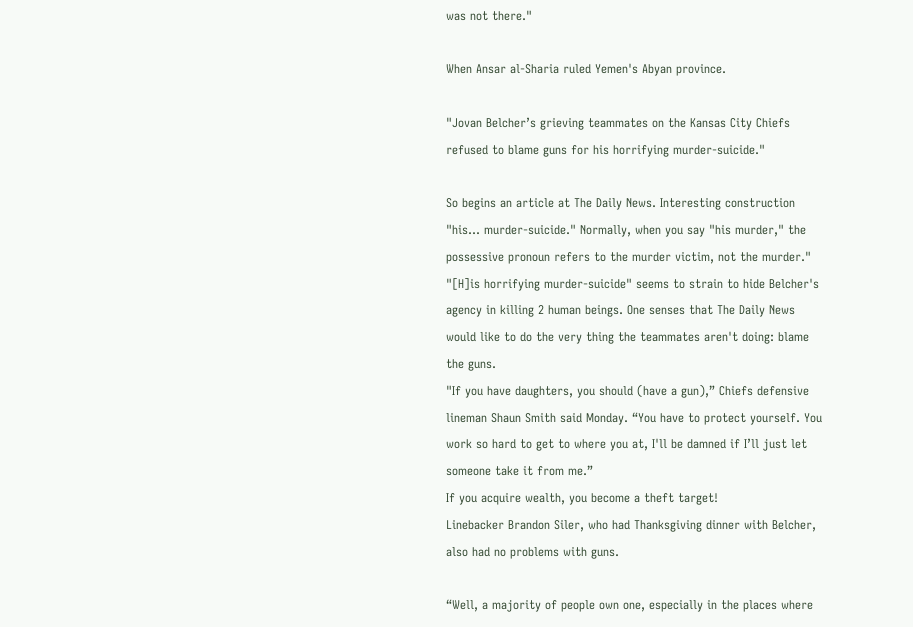was not there."

When Ansar al-Sharia ruled Yemen's Abyan province.

"Jovan Belcher’s grieving teammates on the Kansas City Chiefs refused to blame guns for his horrifying murder-suicide."

So begins an article at The Daily News. Interesting construction "his... murder-suicide." Normally, when you say "his murder," the possessive pronoun refers to the murder victim, not the murder." "[H]is horrifying murder-suicide" seems to strain to hide Belcher's agency in killing 2 human beings. One senses that The Daily News would like to do the very thing the teammates aren't doing: blame the guns.
"If you have daughters, you should (have a gun),” Chiefs defensive lineman Shaun Smith said Monday. “You have to protect yourself. You work so hard to get to where you at, I'll be damned if I’ll just let someone take it from me.”
If you acquire wealth, you become a theft target!
Linebacker Brandon Siler, who had Thanksgiving dinner with Belcher, also had no problems with guns.

“Well, a majority of people own one, especially in the places where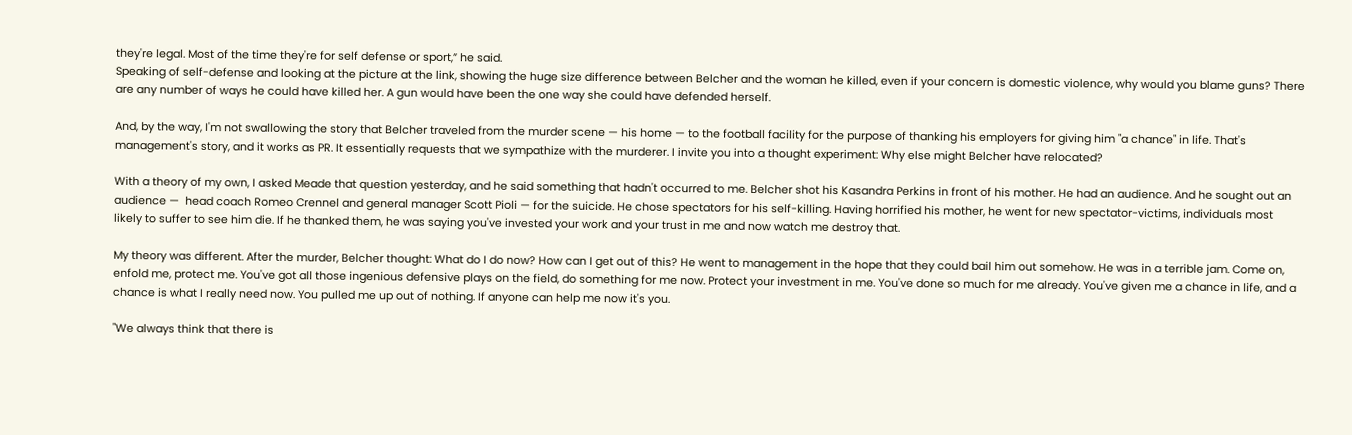they're legal. Most of the time they're for self defense or sport,” he said.
Speaking of self-defense and looking at the picture at the link, showing the huge size difference between Belcher and the woman he killed, even if your concern is domestic violence, why would you blame guns? There are any number of ways he could have killed her. A gun would have been the one way she could have defended herself.

And, by the way, I'm not swallowing the story that Belcher traveled from the murder scene — his home — to the football facility for the purpose of thanking his employers for giving him "a chance" in life. That's management's story, and it works as PR. It essentially requests that we sympathize with the murderer. I invite you into a thought experiment: Why else might Belcher have relocated?

With a theory of my own, I asked Meade that question yesterday, and he said something that hadn't occurred to me. Belcher shot his Kasandra Perkins in front of his mother. He had an audience. And he sought out an audience —  head coach Romeo Crennel and general manager Scott Pioli — for the suicide. He chose spectators for his self-killing. Having horrified his mother, he went for new spectator-victims, individuals most likely to suffer to see him die. If he thanked them, he was saying you've invested your work and your trust in me and now watch me destroy that.

My theory was different. After the murder, Belcher thought: What do I do now? How can I get out of this? He went to management in the hope that they could bail him out somehow. He was in a terrible jam. Come on, enfold me, protect me. You've got all those ingenious defensive plays on the field, do something for me now. Protect your investment in me. You've done so much for me already. You've given me a chance in life, and a chance is what I really need now. You pulled me up out of nothing. If anyone can help me now it's you.

"We always think that there is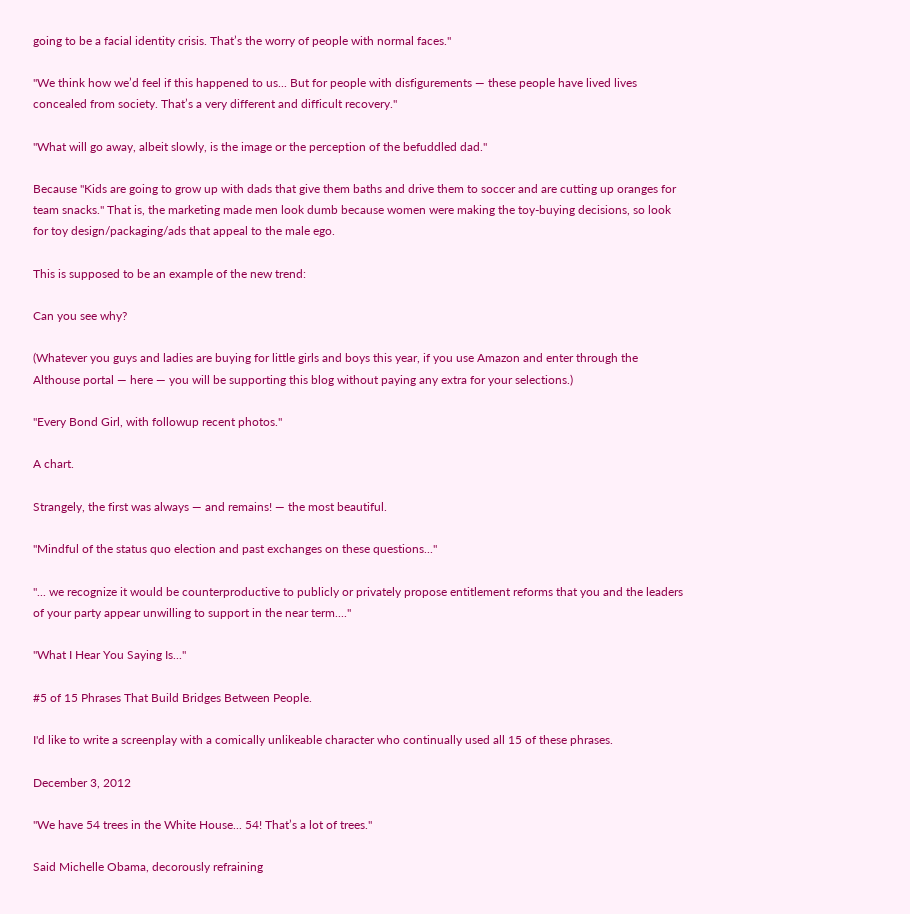going to be a facial identity crisis. That’s the worry of people with normal faces."

"We think how we’d feel if this happened to us... But for people with disfigurements — these people have lived lives concealed from society. That’s a very different and difficult recovery."

"What will go away, albeit slowly, is the image or the perception of the befuddled dad."

Because "Kids are going to grow up with dads that give them baths and drive them to soccer and are cutting up oranges for team snacks." That is, the marketing made men look dumb because women were making the toy-buying decisions, so look for toy design/packaging/ads that appeal to the male ego.

This is supposed to be an example of the new trend:

Can you see why?

(Whatever you guys and ladies are buying for little girls and boys this year, if you use Amazon and enter through the Althouse portal — here — you will be supporting this blog without paying any extra for your selections.)

"Every Bond Girl, with followup recent photos."

A chart.

Strangely, the first was always — and remains! — the most beautiful.

"Mindful of the status quo election and past exchanges on these questions..."

"... we recognize it would be counterproductive to publicly or privately propose entitlement reforms that you and the leaders of your party appear unwilling to support in the near term...."

"What I Hear You Saying Is..."

#5 of 15 Phrases That Build Bridges Between People.

I'd like to write a screenplay with a comically unlikeable character who continually used all 15 of these phrases.

December 3, 2012

"We have 54 trees in the White House... 54! That’s a lot of trees."

Said Michelle Obama, decorously refraining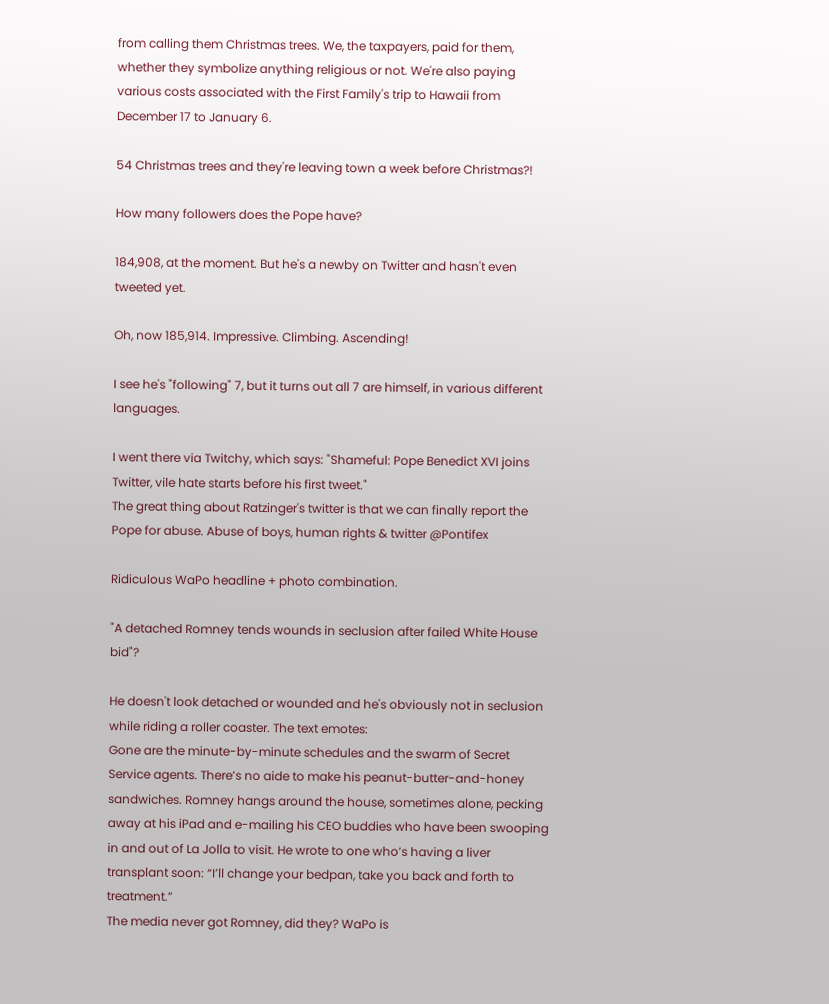from calling them Christmas trees. We, the taxpayers, paid for them, whether they symbolize anything religious or not. We're also paying various costs associated with the First Family's trip to Hawaii from December 17 to January 6.

54 Christmas trees and they're leaving town a week before Christmas?!

How many followers does the Pope have?

184,908, at the moment. But he's a newby on Twitter and hasn't even tweeted yet.

Oh, now 185,914. Impressive. Climbing. Ascending!

I see he's "following" 7, but it turns out all 7 are himself, in various different languages.

I went there via Twitchy, which says: "Shameful: Pope Benedict XVI joins Twitter, vile hate starts before his first tweet."
The great thing about Ratzinger's twitter is that we can finally report the Pope for abuse. Abuse of boys, human rights & twitter @Pontifex

Ridiculous WaPo headline + photo combination.

"A detached Romney tends wounds in seclusion after failed White House bid"?

He doesn't look detached or wounded and he's obviously not in seclusion while riding a roller coaster. The text emotes:
Gone are the minute-by-minute schedules and the swarm of Secret Service agents. There’s no aide to make his peanut-butter-and-honey sandwiches. Romney hangs around the house, sometimes alone, pecking away at his iPad and e-mailing his CEO buddies who have been swooping in and out of La Jolla to visit. He wrote to one who’s having a liver transplant soon: “I’ll change your bedpan, take you back and forth to treatment.”
The media never got Romney, did they? WaPo is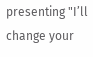presenting "I’ll change your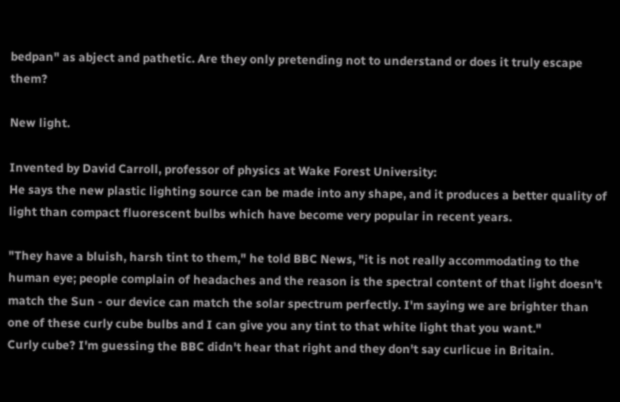bedpan" as abject and pathetic. Are they only pretending not to understand or does it truly escape them?

New light.

Invented by David Carroll, professor of physics at Wake Forest University:
He says the new plastic lighting source can be made into any shape, and it produces a better quality of light than compact fluorescent bulbs which have become very popular in recent years.

"They have a bluish, harsh tint to them," he told BBC News, "it is not really accommodating to the human eye; people complain of headaches and the reason is the spectral content of that light doesn't match the Sun - our device can match the solar spectrum perfectly. I'm saying we are brighter than one of these curly cube bulbs and I can give you any tint to that white light that you want."
Curly cube? I'm guessing the BBC didn't hear that right and they don't say curlicue in Britain.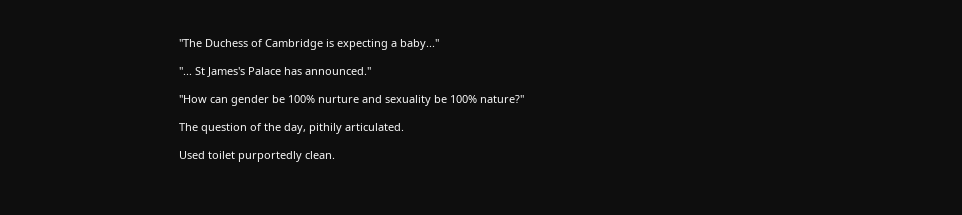"The Duchess of Cambridge is expecting a baby..."

"... St James's Palace has announced."

"How can gender be 100% nurture and sexuality be 100% nature?"

The question of the day, pithily articulated.

Used toilet purportedly clean.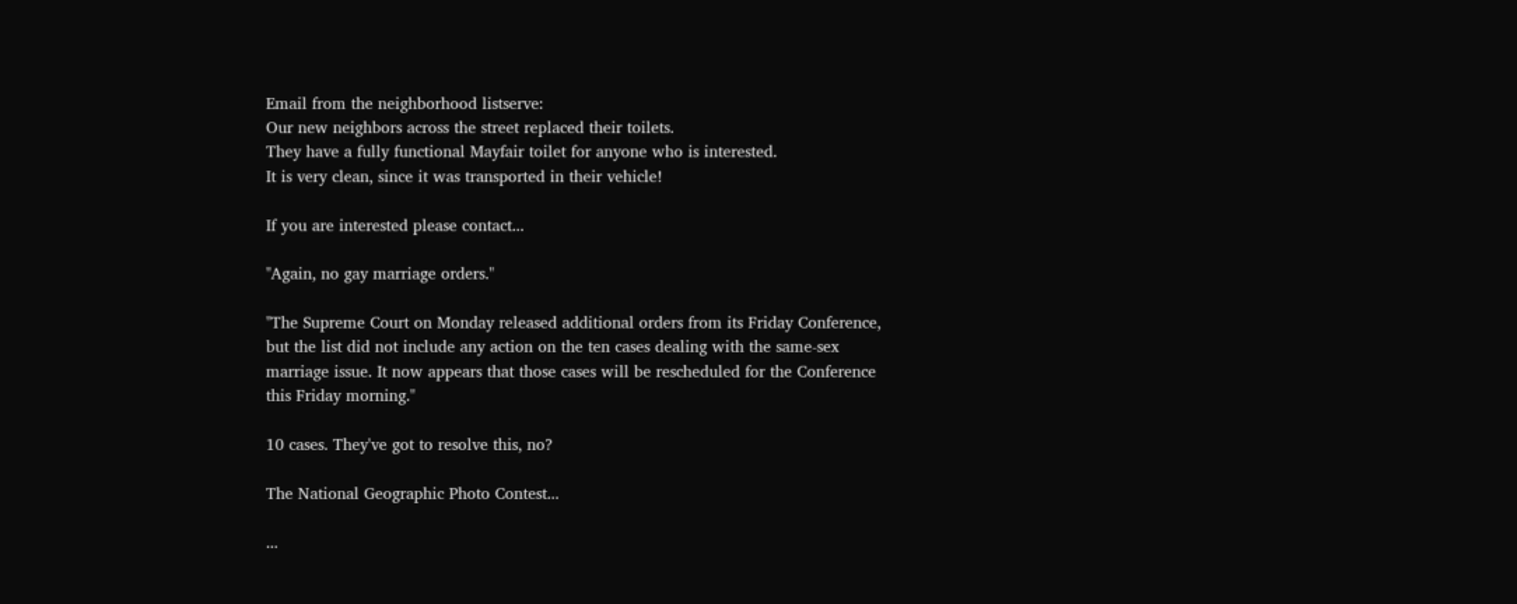Email from the neighborhood listserve:
Our new neighbors across the street replaced their toilets.
They have a fully functional Mayfair toilet for anyone who is interested.
It is very clean, since it was transported in their vehicle!

If you are interested please contact...

"Again, no gay marriage orders."

"The Supreme Court on Monday released additional orders from its Friday Conference, but the list did not include any action on the ten cases dealing with the same-sex marriage issue. It now appears that those cases will be rescheduled for the Conference this Friday morning."

10 cases. They've got to resolve this, no?

The National Geographic Photo Contest...

...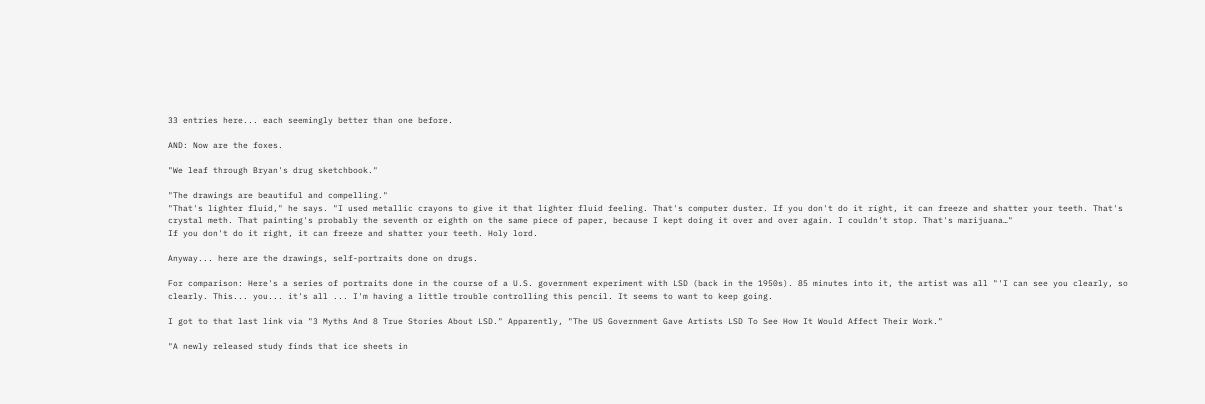33 entries here... each seemingly better than one before.

AND: Now are the foxes.

"We leaf through Bryan's drug sketchbook."

"The drawings are beautiful and compelling."
"That's lighter fluid," he says. "I used metallic crayons to give it that lighter fluid feeling. That's computer duster. If you don't do it right, it can freeze and shatter your teeth. That's crystal meth. That painting's probably the seventh or eighth on the same piece of paper, because I kept doing it over and over again. I couldn't stop. That's marijuana…"
If you don't do it right, it can freeze and shatter your teeth. Holy lord.

Anyway... here are the drawings, self-portraits done on drugs.

For comparison: Here's a series of portraits done in the course of a U.S. government experiment with LSD (back in the 1950s). 85 minutes into it, the artist was all "'I can see you clearly, so clearly. This... you... it's all ... I'm having a little trouble controlling this pencil. It seems to want to keep going.

I got to that last link via "3 Myths And 8 True Stories About LSD." Apparently, "The US Government Gave Artists LSD To See How It Would Affect Their Work."

"A newly released study finds that ice sheets in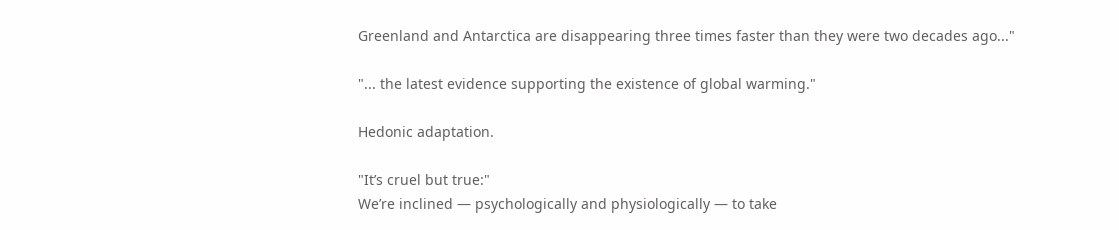Greenland and Antarctica are disappearing three times faster than they were two decades ago..."

"... the latest evidence supporting the existence of global warming."

Hedonic adaptation.

"It’s cruel but true:"
We’re inclined — psychologically and physiologically — to take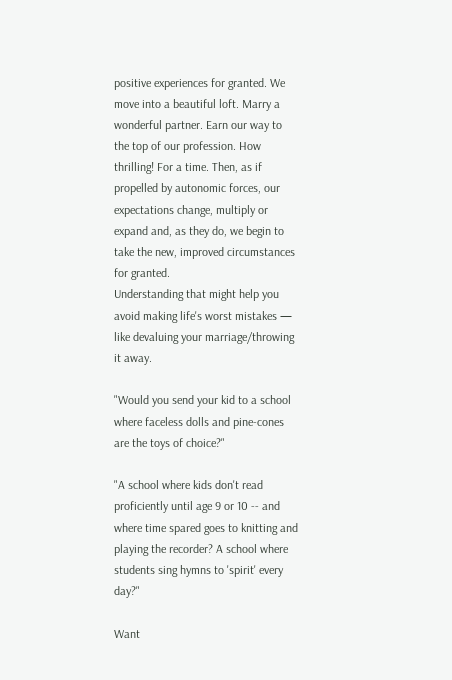positive experiences for granted. We move into a beautiful loft. Marry a wonderful partner. Earn our way to the top of our profession. How thrilling! For a time. Then, as if propelled by autonomic forces, our expectations change, multiply or expand and, as they do, we begin to take the new, improved circumstances for granted.
Understanding that might help you avoid making life's worst mistakes — like devaluing your marriage/throwing it away.

"Would you send your kid to a school where faceless dolls and pine-cones are the toys of choice?"

"A school where kids don't read proficiently until age 9 or 10 -- and where time spared goes to knitting and playing the recorder? A school where students sing hymns to 'spirit' every day?"

Want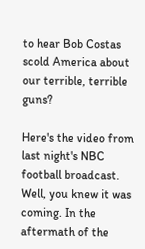to hear Bob Costas scold America about our terrible, terrible guns?

Here's the video from last night's NBC football broadcast.
Well, you knew it was coming. In the aftermath of the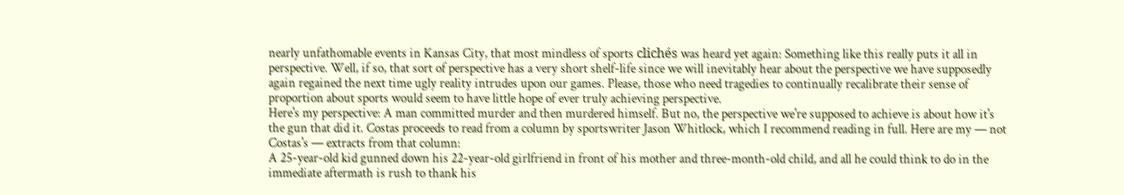nearly unfathomable events in Kansas City, that most mindless of sports clichés was heard yet again: Something like this really puts it all in perspective. Well, if so, that sort of perspective has a very short shelf-life since we will inevitably hear about the perspective we have supposedly again regained the next time ugly reality intrudes upon our games. Please, those who need tragedies to continually recalibrate their sense of proportion about sports would seem to have little hope of ever truly achieving perspective.
Here's my perspective: A man committed murder and then murdered himself. But no, the perspective we're supposed to achieve is about how it's the gun that did it. Costas proceeds to read from a column by sportswriter Jason Whitlock, which I recommend reading in full. Here are my — not Costas's — extracts from that column:
A 25-year-old kid gunned down his 22-year-old girlfriend in front of his mother and three-month-old child, and all he could think to do in the immediate aftermath is rush to thank his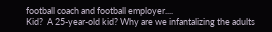football coach and football employer....
Kid?  A 25-year-old kid? Why are we infantalizing the adults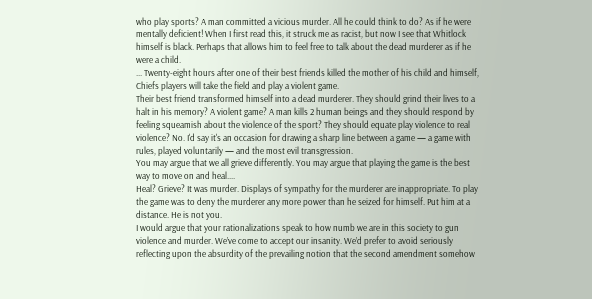who play sports? A man committed a vicious murder. All he could think to do? As if he were mentally deficient! When I first read this, it struck me as racist, but now I see that Whitlock himself is black. Perhaps that allows him to feel free to talk about the dead murderer as if he were a child.
... Twenty-eight hours after one of their best friends killed the mother of his child and himself, Chiefs players will take the field and play a violent game.
Their best friend transformed himself into a dead murderer. They should grind their lives to a halt in his memory? A violent game? A man kills 2 human beings and they should respond by feeling squeamish about the violence of the sport? They should equate play violence to real violence? No. I'd say it's an occasion for drawing a sharp line between a game — a game with rules, played voluntarily — and the most evil transgression.
You may argue that we all grieve differently. You may argue that playing the game is the best way to move on and heal....
Heal? Grieve? It was murder. Displays of sympathy for the murderer are inappropriate. To play the game was to deny the murderer any more power than he seized for himself. Put him at a distance. He is not you.
I would argue that your rationalizations speak to how numb we are in this society to gun violence and murder. We’ve come to accept our insanity. We’d prefer to avoid seriously reflecting upon the absurdity of the prevailing notion that the second amendment somehow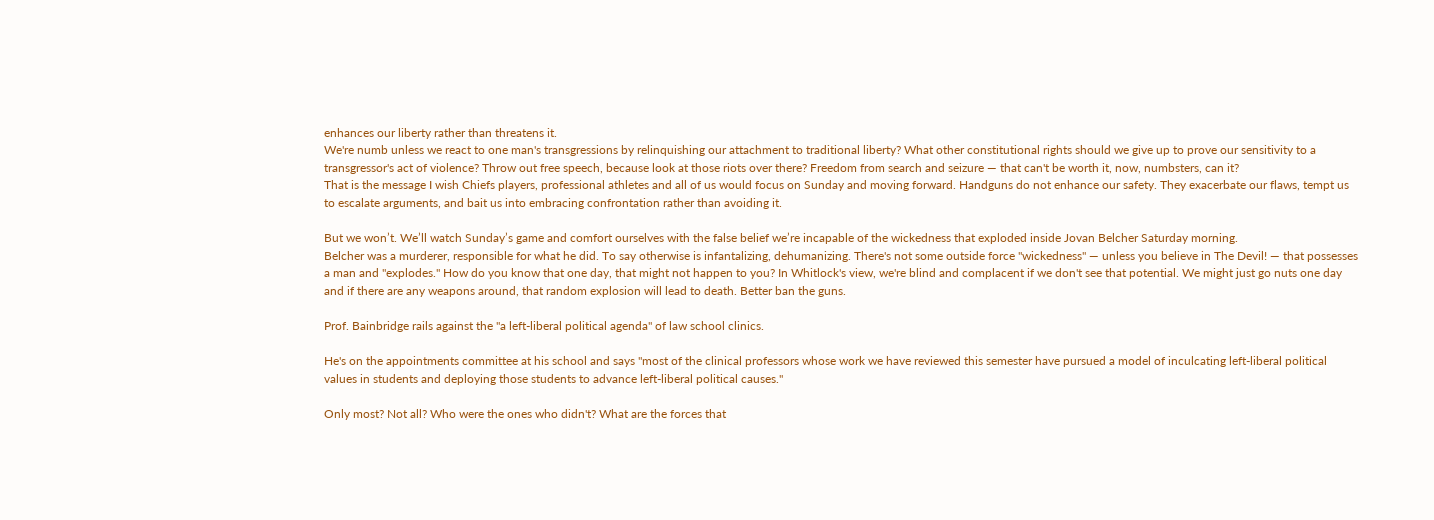enhances our liberty rather than threatens it.
We're numb unless we react to one man's transgressions by relinquishing our attachment to traditional liberty? What other constitutional rights should we give up to prove our sensitivity to a transgressor's act of violence? Throw out free speech, because look at those riots over there? Freedom from search and seizure — that can't be worth it, now, numbsters, can it?
That is the message I wish Chiefs players, professional athletes and all of us would focus on Sunday and moving forward. Handguns do not enhance our safety. They exacerbate our flaws, tempt us to escalate arguments, and bait us into embracing confrontation rather than avoiding it.

But we won’t. We’ll watch Sunday’s game and comfort ourselves with the false belief we’re incapable of the wickedness that exploded inside Jovan Belcher Saturday morning.
Belcher was a murderer, responsible for what he did. To say otherwise is infantalizing, dehumanizing. There's not some outside force "wickedness" — unless you believe in The Devil! — that possesses a man and "explodes." How do you know that one day, that might not happen to you? In Whitlock's view, we're blind and complacent if we don't see that potential. We might just go nuts one day and if there are any weapons around, that random explosion will lead to death. Better ban the guns.

Prof. Bainbridge rails against the "a left-liberal political agenda" of law school clinics.

He's on the appointments committee at his school and says "most of the clinical professors whose work we have reviewed this semester have pursued a model of inculcating left-liberal political values in students and deploying those students to advance left-liberal political causes."

Only most? Not all? Who were the ones who didn't? What are the forces that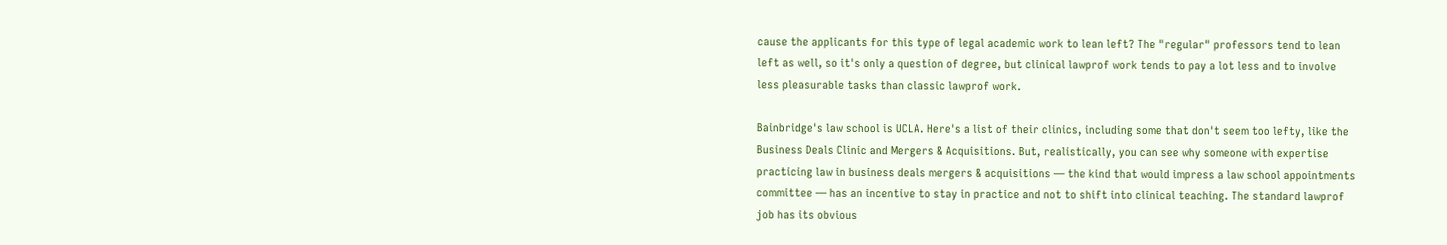cause the applicants for this type of legal academic work to lean left? The "regular" professors tend to lean left as well, so it's only a question of degree, but clinical lawprof work tends to pay a lot less and to involve less pleasurable tasks than classic lawprof work.

Bainbridge's law school is UCLA. Here's a list of their clinics, including some that don't seem too lefty, like the Business Deals Clinic and Mergers & Acquisitions. But, realistically, you can see why someone with expertise practicing law in business deals mergers & acquisitions — the kind that would impress a law school appointments committee — has an incentive to stay in practice and not to shift into clinical teaching. The standard lawprof job has its obvious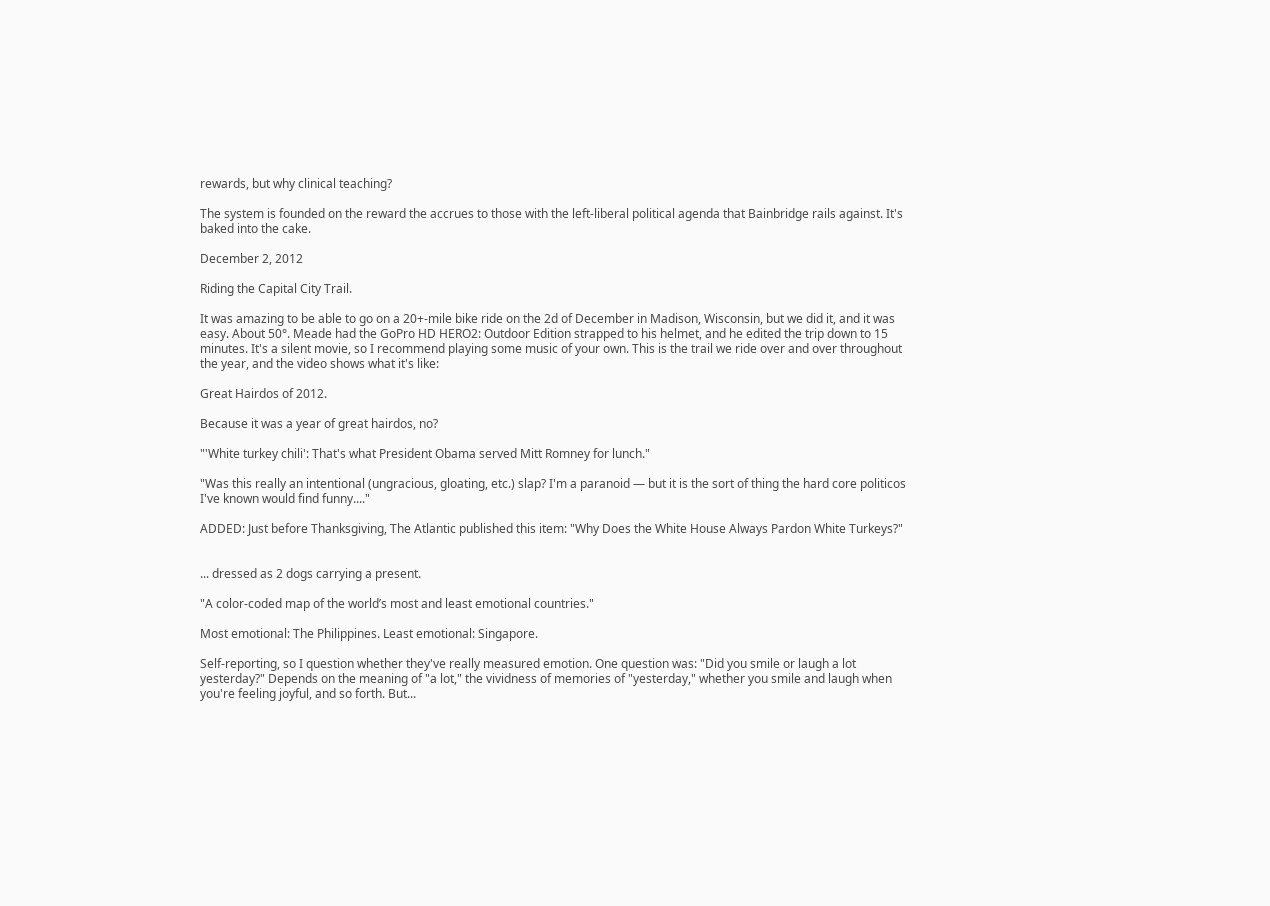rewards, but why clinical teaching?

The system is founded on the reward the accrues to those with the left-liberal political agenda that Bainbridge rails against. It's baked into the cake.

December 2, 2012

Riding the Capital City Trail.

It was amazing to be able to go on a 20+-mile bike ride on the 2d of December in Madison, Wisconsin, but we did it, and it was easy. About 50°. Meade had the GoPro HD HERO2: Outdoor Edition strapped to his helmet, and he edited the trip down to 15 minutes. It's a silent movie, so I recommend playing some music of your own. This is the trail we ride over and over throughout the year, and the video shows what it's like:

Great Hairdos of 2012.

Because it was a year of great hairdos, no?

"'White turkey chili': That's what President Obama served Mitt Romney for lunch."

"Was this really an intentional (ungracious, gloating, etc.) slap? I'm a paranoid — but it is the sort of thing the hard core politicos I've known would find funny...."

ADDED: Just before Thanksgiving, The Atlantic published this item: "Why Does the White House Always Pardon White Turkeys?"


... dressed as 2 dogs carrying a present.

"A color-coded map of the world’s most and least emotional countries."

Most emotional: The Philippines. Least emotional: Singapore.

Self-reporting, so I question whether they've really measured emotion. One question was: "Did you smile or laugh a lot yesterday?" Depends on the meaning of "a lot," the vividness of memories of "yesterday," whether you smile and laugh when you're feeling joyful, and so forth. But...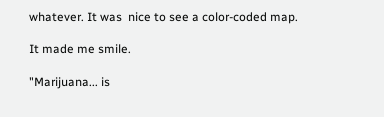whatever. It was  nice to see a color-coded map.

It made me smile.

"Marijuana... is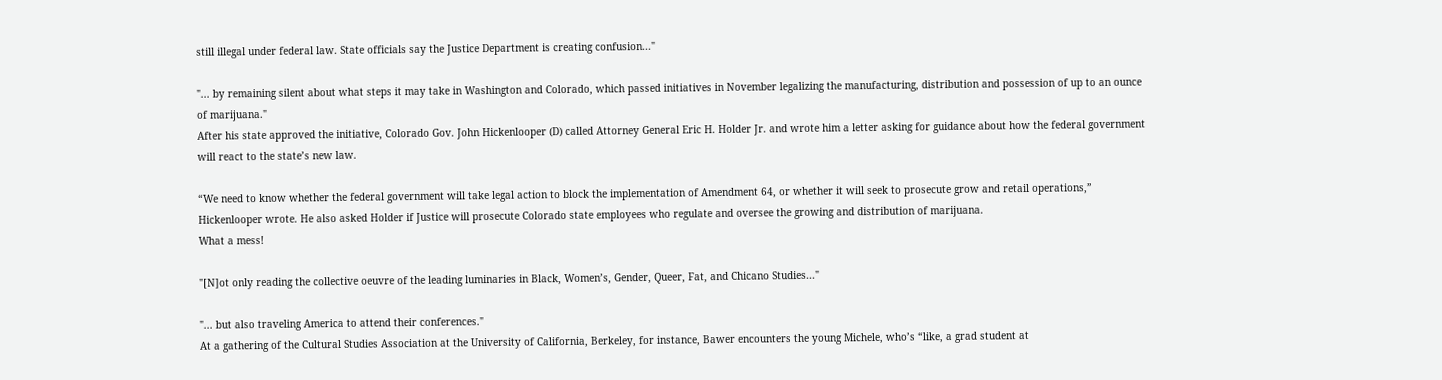still illegal under federal law. State officials say the Justice Department is creating confusion..."

"... by remaining silent about what steps it may take in Washington and Colorado, which passed initiatives in November legalizing the manufacturing, distribution and possession of up to an ounce of marijuana."
After his state approved the initiative, Colorado Gov. John Hickenlooper (D) called Attorney General Eric H. Holder Jr. and wrote him a letter asking for guidance about how the federal government will react to the state’s new law.

“We need to know whether the federal government will take legal action to block the implementation of Amendment 64, or whether it will seek to prosecute grow and retail operations,” Hickenlooper wrote. He also asked Holder if Justice will prosecute Colorado state employees who regulate and oversee the growing and distribution of marijuana.
What a mess!

"[N]ot only reading the collective oeuvre of the leading luminaries in Black, Women’s, Gender, Queer, Fat, and Chicano Studies..."

"... but also traveling America to attend their conferences."
At a gathering of the Cultural Studies Association at the University of California, Berkeley, for instance, Bawer encounters the young Michele, who’s “like, a grad student at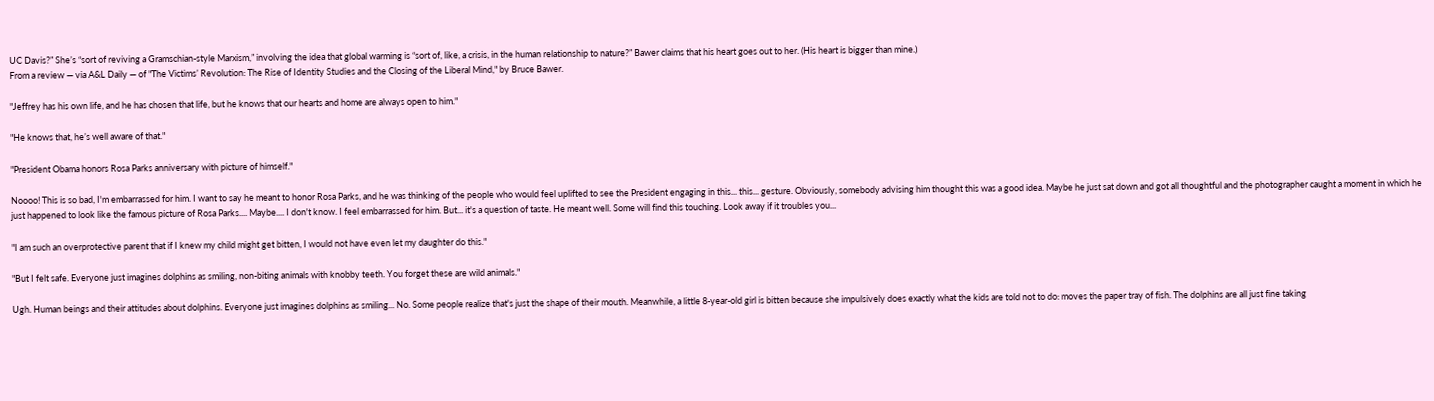UC Davis?” She’s “sort of reviving a Gramschian-style Marxism,” involving the idea that global warming is “sort of, like, a crisis, in the human relationship to nature?” Bawer claims that his heart goes out to her. (His heart is bigger than mine.)
From a review — via A&L Daily — of "The Victims’ Revolution: The Rise of Identity Studies and the Closing of the Liberal Mind," by Bruce Bawer.

"Jeffrey has his own life, and he has chosen that life, but he knows that our hearts and home are always open to him."

"He knows that, he’s well aware of that."

"President Obama honors Rosa Parks anniversary with picture of himself."

Noooo! This is so bad, I'm embarrassed for him. I want to say he meant to honor Rosa Parks, and he was thinking of the people who would feel uplifted to see the President engaging in this... this... gesture. Obviously, somebody advising him thought this was a good idea. Maybe he just sat down and got all thoughtful and the photographer caught a moment in which he just happened to look like the famous picture of Rosa Parks.... Maybe.... I don't know. I feel embarrassed for him. But... it's a question of taste. He meant well. Some will find this touching. Look away if it troubles you...

"I am such an overprotective parent that if I knew my child might get bitten, I would not have even let my daughter do this."

"But I felt safe. Everyone just imagines dolphins as smiling, non-biting animals with knobby teeth. You forget these are wild animals."

Ugh. Human beings and their attitudes about dolphins. Everyone just imagines dolphins as smiling... No. Some people realize that's just the shape of their mouth. Meanwhile, a little 8-year-old girl is bitten because she impulsively does exactly what the kids are told not to do: moves the paper tray of fish. The dolphins are all just fine taking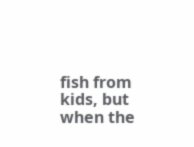fish from kids, but when the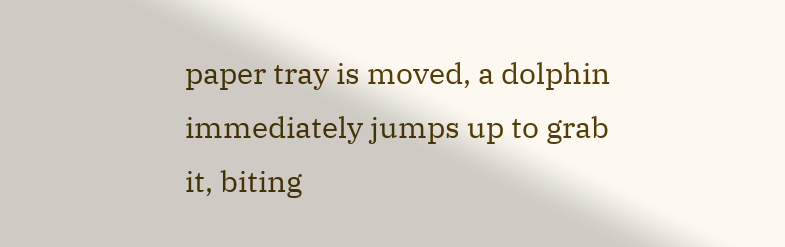paper tray is moved, a dolphin immediately jumps up to grab it, biting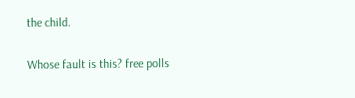the child.

Whose fault is this? free polls